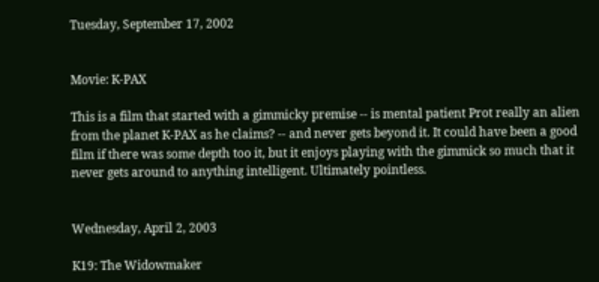Tuesday, September 17, 2002


Movie: K-PAX

This is a film that started with a gimmicky premise -- is mental patient Prot really an alien from the planet K-PAX as he claims? -- and never gets beyond it. It could have been a good film if there was some depth too it, but it enjoys playing with the gimmick so much that it never gets around to anything intelligent. Ultimately pointless.


Wednesday, April 2, 2003

K19: The Widowmaker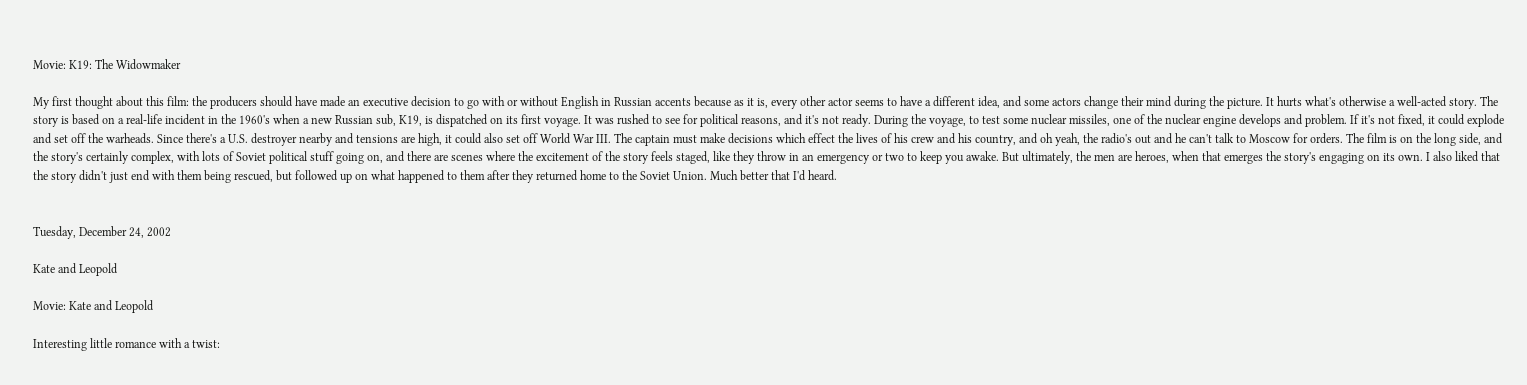Movie: K19: The Widowmaker

My first thought about this film: the producers should have made an executive decision to go with or without English in Russian accents because as it is, every other actor seems to have a different idea, and some actors change their mind during the picture. It hurts what's otherwise a well-acted story. The story is based on a real-life incident in the 1960's when a new Russian sub, K19, is dispatched on its first voyage. It was rushed to see for political reasons, and it's not ready. During the voyage, to test some nuclear missiles, one of the nuclear engine develops and problem. If it's not fixed, it could explode and set off the warheads. Since there's a U.S. destroyer nearby and tensions are high, it could also set off World War III. The captain must make decisions which effect the lives of his crew and his country, and oh yeah, the radio's out and he can't talk to Moscow for orders. The film is on the long side, and the story's certainly complex, with lots of Soviet political stuff going on, and there are scenes where the excitement of the story feels staged, like they throw in an emergency or two to keep you awake. But ultimately, the men are heroes, when that emerges the story's engaging on its own. I also liked that the story didn't just end with them being rescued, but followed up on what happened to them after they returned home to the Soviet Union. Much better that I'd heard.


Tuesday, December 24, 2002

Kate and Leopold

Movie: Kate and Leopold

Interesting little romance with a twist: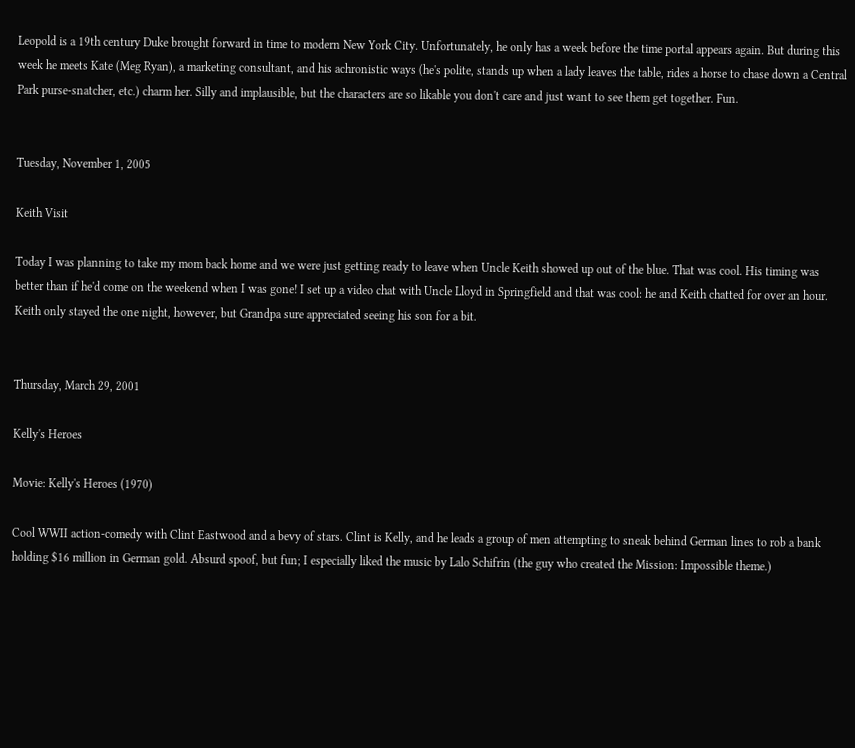Leopold is a 19th century Duke brought forward in time to modern New York City. Unfortunately, he only has a week before the time portal appears again. But during this week he meets Kate (Meg Ryan), a marketing consultant, and his achronistic ways (he's polite, stands up when a lady leaves the table, rides a horse to chase down a Central Park purse-snatcher, etc.) charm her. Silly and implausible, but the characters are so likable you don't care and just want to see them get together. Fun.


Tuesday, November 1, 2005

Keith Visit

Today I was planning to take my mom back home and we were just getting ready to leave when Uncle Keith showed up out of the blue. That was cool. His timing was better than if he'd come on the weekend when I was gone! I set up a video chat with Uncle Lloyd in Springfield and that was cool: he and Keith chatted for over an hour. Keith only stayed the one night, however, but Grandpa sure appreciated seeing his son for a bit.


Thursday, March 29, 2001

Kelly's Heroes

Movie: Kelly's Heroes (1970)

Cool WWII action-comedy with Clint Eastwood and a bevy of stars. Clint is Kelly, and he leads a group of men attempting to sneak behind German lines to rob a bank holding $16 million in German gold. Absurd spoof, but fun; I especially liked the music by Lalo Schifrin (the guy who created the Mission: Impossible theme.)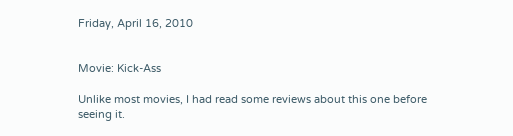Friday, April 16, 2010


Movie: Kick-Ass

Unlike most movies, I had read some reviews about this one before seeing it.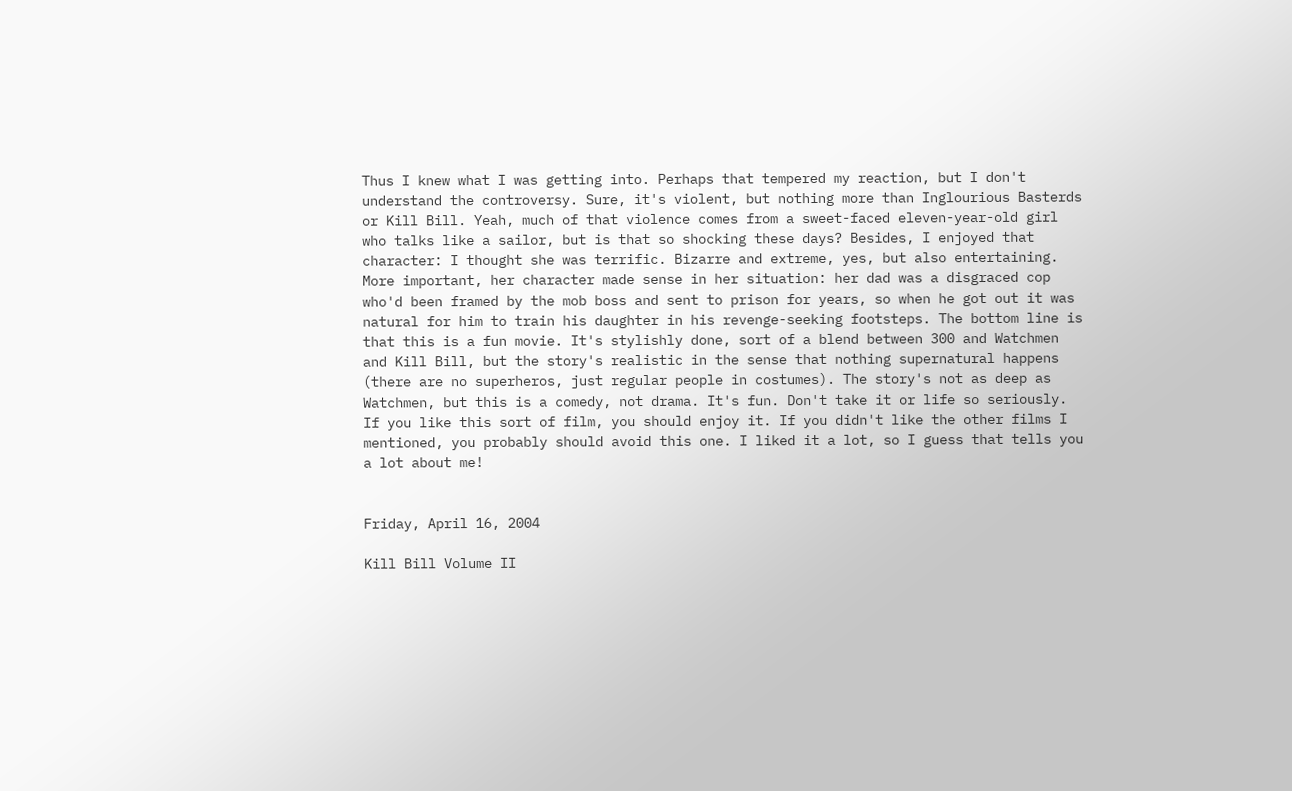Thus I knew what I was getting into. Perhaps that tempered my reaction, but I don't understand the controversy. Sure, it's violent, but nothing more than Inglourious Basterds or Kill Bill. Yeah, much of that violence comes from a sweet-faced eleven-year-old girl who talks like a sailor, but is that so shocking these days? Besides, I enjoyed that character: I thought she was terrific. Bizarre and extreme, yes, but also entertaining. More important, her character made sense in her situation: her dad was a disgraced cop who'd been framed by the mob boss and sent to prison for years, so when he got out it was natural for him to train his daughter in his revenge-seeking footsteps. The bottom line is that this is a fun movie. It's stylishly done, sort of a blend between 300 and Watchmen and Kill Bill, but the story's realistic in the sense that nothing supernatural happens (there are no superheros, just regular people in costumes). The story's not as deep as Watchmen, but this is a comedy, not drama. It's fun. Don't take it or life so seriously. If you like this sort of film, you should enjoy it. If you didn't like the other films I mentioned, you probably should avoid this one. I liked it a lot, so I guess that tells you a lot about me!


Friday, April 16, 2004

Kill Bill Volume II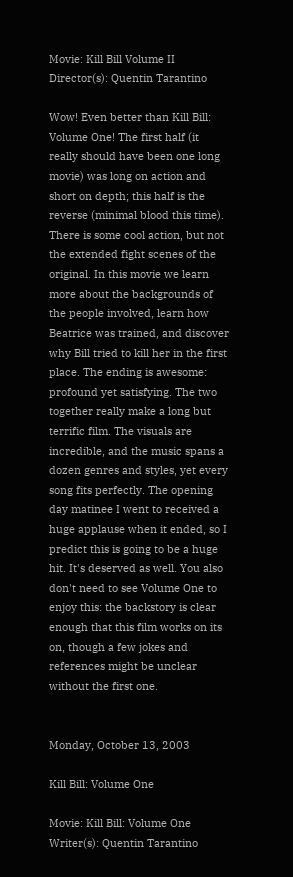Movie: Kill Bill Volume II
Director(s): Quentin Tarantino

Wow! Even better than Kill Bill: Volume One! The first half (it really should have been one long movie) was long on action and short on depth; this half is the reverse (minimal blood this time). There is some cool action, but not the extended fight scenes of the original. In this movie we learn more about the backgrounds of the people involved, learn how Beatrice was trained, and discover why Bill tried to kill her in the first place. The ending is awesome: profound yet satisfying. The two together really make a long but terrific film. The visuals are incredible, and the music spans a dozen genres and styles, yet every song fits perfectly. The opening day matinee I went to received a huge applause when it ended, so I predict this is going to be a huge hit. It's deserved as well. You also don't need to see Volume One to enjoy this: the backstory is clear enough that this film works on its on, though a few jokes and references might be unclear without the first one.


Monday, October 13, 2003

Kill Bill: Volume One

Movie: Kill Bill: Volume One
Writer(s): Quentin Tarantino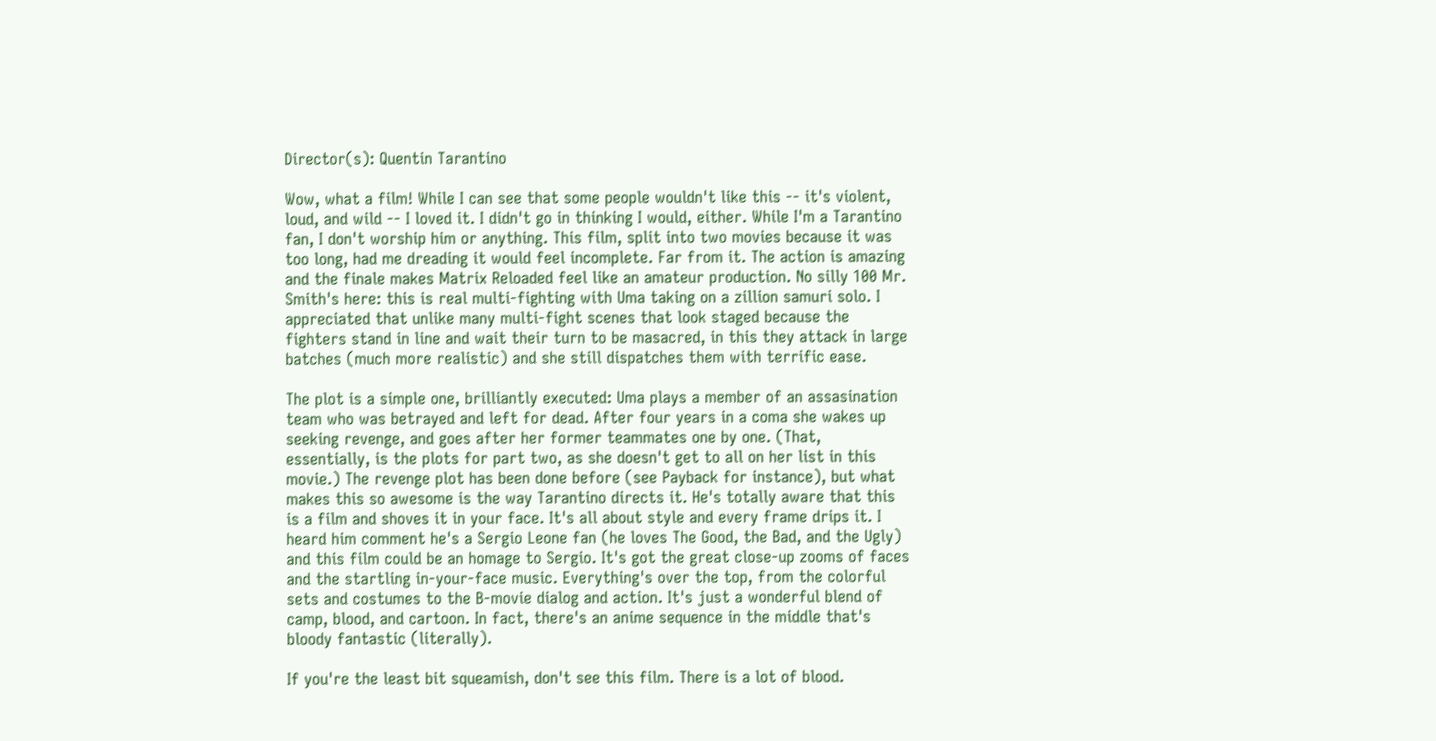Director(s): Quentin Tarantino

Wow, what a film! While I can see that some people wouldn't like this -- it's violent, loud, and wild -- I loved it. I didn't go in thinking I would, either. While I'm a Tarantino fan, I don't worship him or anything. This film, split into two movies because it was too long, had me dreading it would feel incomplete. Far from it. The action is amazing and the finale makes Matrix Reloaded feel like an amateur production. No silly 100 Mr. Smith's here: this is real multi-fighting with Uma taking on a zillion samuri solo. I appreciated that unlike many multi-fight scenes that look staged because the fighters stand in line and wait their turn to be masacred, in this they attack in large batches (much more realistic) and she still dispatches them with terrific ease.

The plot is a simple one, brilliantly executed: Uma plays a member of an assasination team who was betrayed and left for dead. After four years in a coma she wakes up seeking revenge, and goes after her former teammates one by one. (That, essentially, is the plots for part two, as she doesn't get to all on her list in this movie.) The revenge plot has been done before (see Payback for instance), but what makes this so awesome is the way Tarantino directs it. He's totally aware that this is a film and shoves it in your face. It's all about style and every frame drips it. I heard him comment he's a Sergio Leone fan (he loves The Good, the Bad, and the Ugly) and this film could be an homage to Sergio. It's got the great close-up zooms of faces and the startling in-your-face music. Everything's over the top, from the colorful sets and costumes to the B-movie dialog and action. It's just a wonderful blend of camp, blood, and cartoon. In fact, there's an anime sequence in the middle that's bloody fantastic (literally).

If you're the least bit squeamish, don't see this film. There is a lot of blood.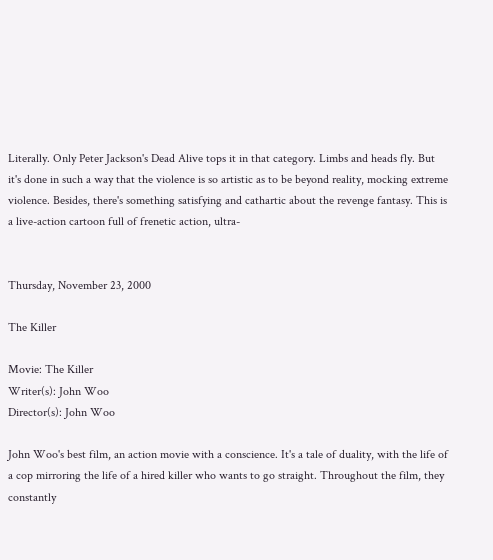Literally. Only Peter Jackson's Dead Alive tops it in that category. Limbs and heads fly. But it's done in such a way that the violence is so artistic as to be beyond reality, mocking extreme violence. Besides, there's something satisfying and cathartic about the revenge fantasy. This is a live-action cartoon full of frenetic action, ultra-


Thursday, November 23, 2000

The Killer

Movie: The Killer
Writer(s): John Woo
Director(s): John Woo

John Woo's best film, an action movie with a conscience. It's a tale of duality, with the life of a cop mirroring the life of a hired killer who wants to go straight. Throughout the film, they constantly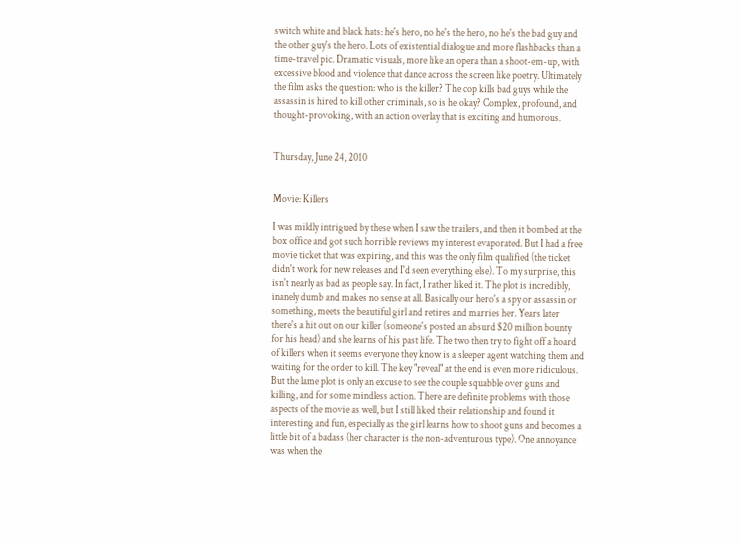switch white and black hats: he's hero, no he's the hero, no he's the bad guy and the other guy's the hero. Lots of existential dialogue and more flashbacks than a time-travel pic. Dramatic visuals, more like an opera than a shoot-em-up, with excessive blood and violence that dance across the screen like poetry. Ultimately the film asks the question: who is the killer? The cop kills bad guys while the assassin is hired to kill other criminals, so is he okay? Complex, profound, and thought-provoking, with an action overlay that is exciting and humorous.


Thursday, June 24, 2010


Movie: Killers

I was mildly intrigued by these when I saw the trailers, and then it bombed at the box office and got such horrible reviews my interest evaporated. But I had a free movie ticket that was expiring, and this was the only film qualified (the ticket didn't work for new releases and I'd seen everything else). To my surprise, this isn't nearly as bad as people say. In fact, I rather liked it. The plot is incredibly, inanely dumb and makes no sense at all. Basically our hero's a spy or assassin or something, meets the beautiful girl and retires and marries her. Years later there's a hit out on our killer (someone's posted an absurd $20 million bounty for his head) and she learns of his past life. The two then try to fight off a hoard of killers when it seems everyone they know is a sleeper agent watching them and waiting for the order to kill. The key "reveal" at the end is even more ridiculous. But the lame plot is only an excuse to see the couple squabble over guns and killing, and for some mindless action. There are definite problems with those aspects of the movie as well, but I still liked their relationship and found it interesting and fun, especially as the girl learns how to shoot guns and becomes a little bit of a badass (her character is the non-adventurous type). One annoyance was when the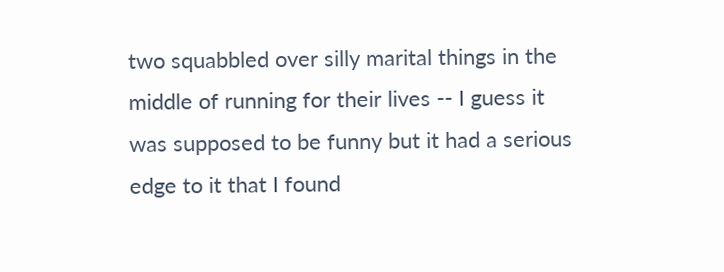two squabbled over silly marital things in the middle of running for their lives -- I guess it was supposed to be funny but it had a serious edge to it that I found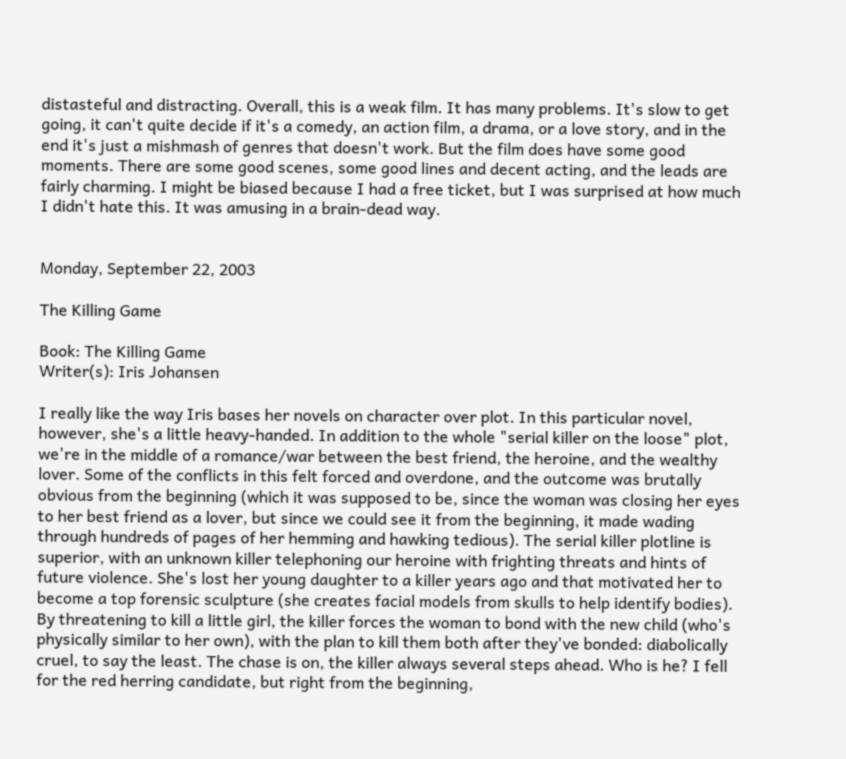distasteful and distracting. Overall, this is a weak film. It has many problems. It's slow to get going, it can't quite decide if it's a comedy, an action film, a drama, or a love story, and in the end it's just a mishmash of genres that doesn't work. But the film does have some good moments. There are some good scenes, some good lines and decent acting, and the leads are fairly charming. I might be biased because I had a free ticket, but I was surprised at how much I didn't hate this. It was amusing in a brain-dead way.


Monday, September 22, 2003

The Killing Game

Book: The Killing Game
Writer(s): Iris Johansen

I really like the way Iris bases her novels on character over plot. In this particular novel, however, she's a little heavy-handed. In addition to the whole "serial killer on the loose" plot, we're in the middle of a romance/war between the best friend, the heroine, and the wealthy lover. Some of the conflicts in this felt forced and overdone, and the outcome was brutally obvious from the beginning (which it was supposed to be, since the woman was closing her eyes to her best friend as a lover, but since we could see it from the beginning, it made wading through hundreds of pages of her hemming and hawking tedious). The serial killer plotline is superior, with an unknown killer telephoning our heroine with frighting threats and hints of future violence. She's lost her young daughter to a killer years ago and that motivated her to become a top forensic sculpture (she creates facial models from skulls to help identify bodies). By threatening to kill a little girl, the killer forces the woman to bond with the new child (who's physically similar to her own), with the plan to kill them both after they've bonded: diabolically cruel, to say the least. The chase is on, the killer always several steps ahead. Who is he? I fell for the red herring candidate, but right from the beginning,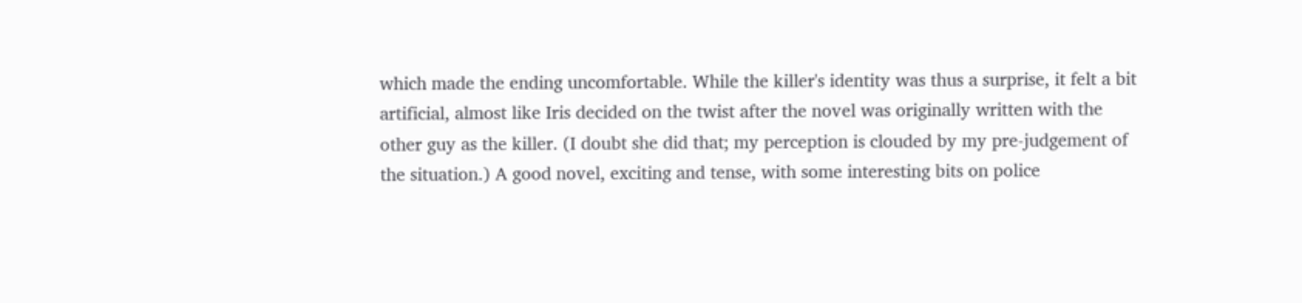which made the ending uncomfortable. While the killer's identity was thus a surprise, it felt a bit artificial, almost like Iris decided on the twist after the novel was originally written with the other guy as the killer. (I doubt she did that; my perception is clouded by my pre-judgement of the situation.) A good novel, exciting and tense, with some interesting bits on police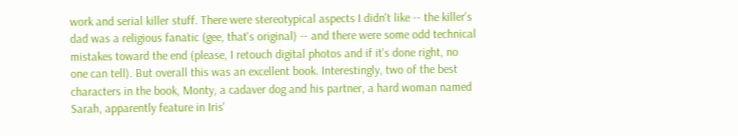work and serial killer stuff. There were stereotypical aspects I didn't like -- the killer's dad was a religious fanatic (gee, that's original) -- and there were some odd technical mistakes toward the end (please, I retouch digital photos and if it's done right, no one can tell). But overall this was an excellent book. Interestingly, two of the best characters in the book, Monty, a cadaver dog and his partner, a hard woman named Sarah, apparently feature in Iris'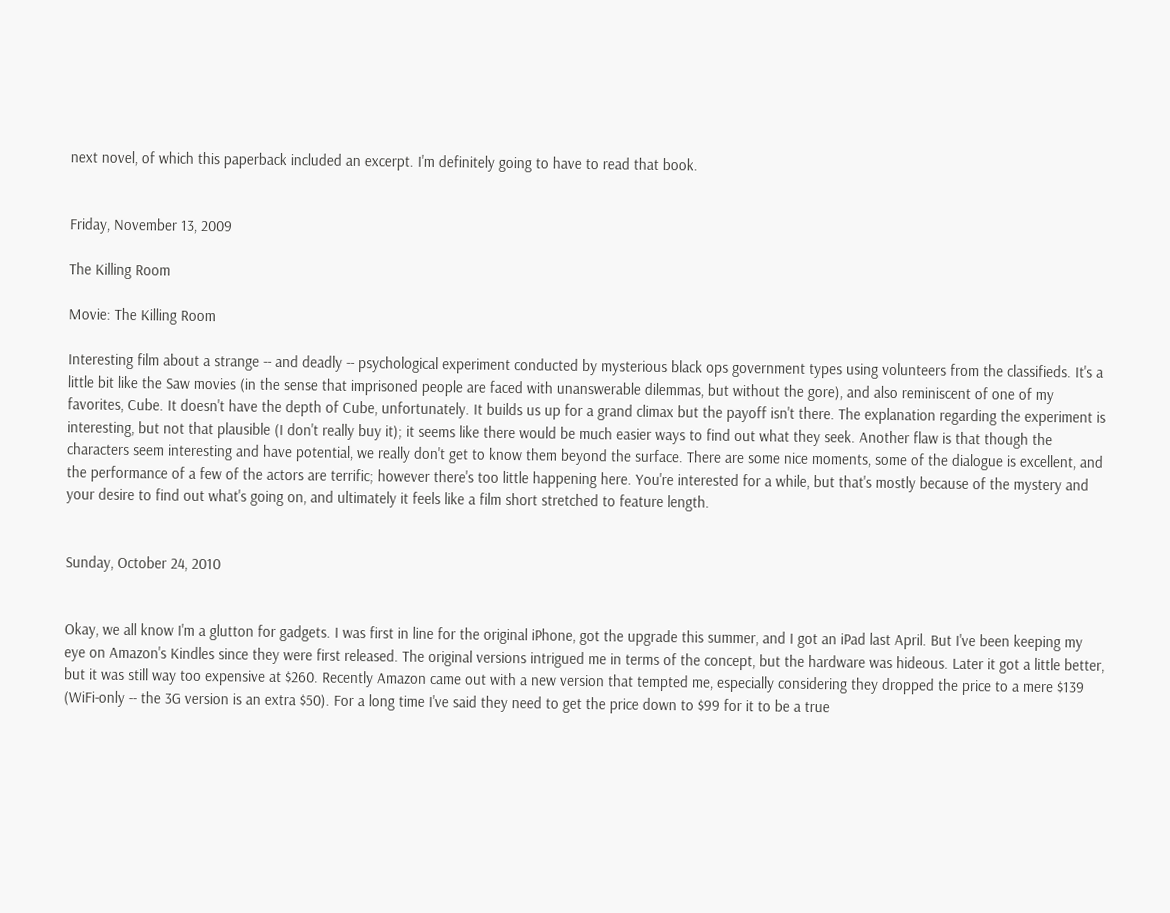next novel, of which this paperback included an excerpt. I'm definitely going to have to read that book.


Friday, November 13, 2009

The Killing Room

Movie: The Killing Room

Interesting film about a strange -- and deadly -- psychological experiment conducted by mysterious black ops government types using volunteers from the classifieds. It's a little bit like the Saw movies (in the sense that imprisoned people are faced with unanswerable dilemmas, but without the gore), and also reminiscent of one of my favorites, Cube. It doesn't have the depth of Cube, unfortunately. It builds us up for a grand climax but the payoff isn't there. The explanation regarding the experiment is interesting, but not that plausible (I don't really buy it); it seems like there would be much easier ways to find out what they seek. Another flaw is that though the characters seem interesting and have potential, we really don't get to know them beyond the surface. There are some nice moments, some of the dialogue is excellent, and the performance of a few of the actors are terrific; however there's too little happening here. You're interested for a while, but that's mostly because of the mystery and your desire to find out what's going on, and ultimately it feels like a film short stretched to feature length.


Sunday, October 24, 2010


Okay, we all know I'm a glutton for gadgets. I was first in line for the original iPhone, got the upgrade this summer, and I got an iPad last April. But I've been keeping my eye on Amazon's Kindles since they were first released. The original versions intrigued me in terms of the concept, but the hardware was hideous. Later it got a little better, but it was still way too expensive at $260. Recently Amazon came out with a new version that tempted me, especially considering they dropped the price to a mere $139 (WiFi-only -- the 3G version is an extra $50). For a long time I've said they need to get the price down to $99 for it to be a true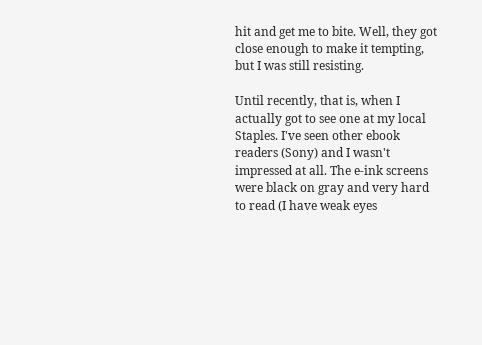hit and get me to bite. Well, they got close enough to make it tempting, but I was still resisting.

Until recently, that is, when I actually got to see one at my local Staples. I've seen other ebook readers (Sony) and I wasn't impressed at all. The e-ink screens were black on gray and very hard to read (I have weak eyes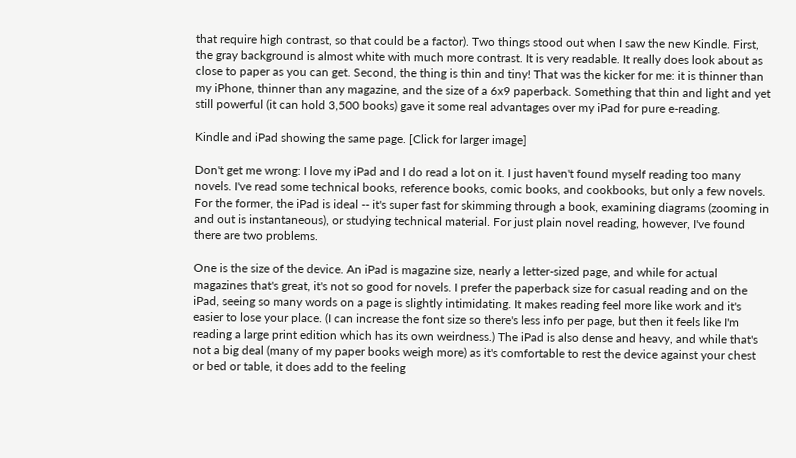that require high contrast, so that could be a factor). Two things stood out when I saw the new Kindle. First, the gray background is almost white with much more contrast. It is very readable. It really does look about as close to paper as you can get. Second, the thing is thin and tiny! That was the kicker for me: it is thinner than my iPhone, thinner than any magazine, and the size of a 6x9 paperback. Something that thin and light and yet still powerful (it can hold 3,500 books) gave it some real advantages over my iPad for pure e-reading.

Kindle and iPad showing the same page. [Click for larger image]

Don't get me wrong: I love my iPad and I do read a lot on it. I just haven't found myself reading too many novels. I've read some technical books, reference books, comic books, and cookbooks, but only a few novels. For the former, the iPad is ideal -- it's super fast for skimming through a book, examining diagrams (zooming in and out is instantaneous), or studying technical material. For just plain novel reading, however, I've found there are two problems.

One is the size of the device. An iPad is magazine size, nearly a letter-sized page, and while for actual magazines that's great, it's not so good for novels. I prefer the paperback size for casual reading and on the iPad, seeing so many words on a page is slightly intimidating. It makes reading feel more like work and it's easier to lose your place. (I can increase the font size so there's less info per page, but then it feels like I'm reading a large print edition which has its own weirdness.) The iPad is also dense and heavy, and while that's not a big deal (many of my paper books weigh more) as it's comfortable to rest the device against your chest or bed or table, it does add to the feeling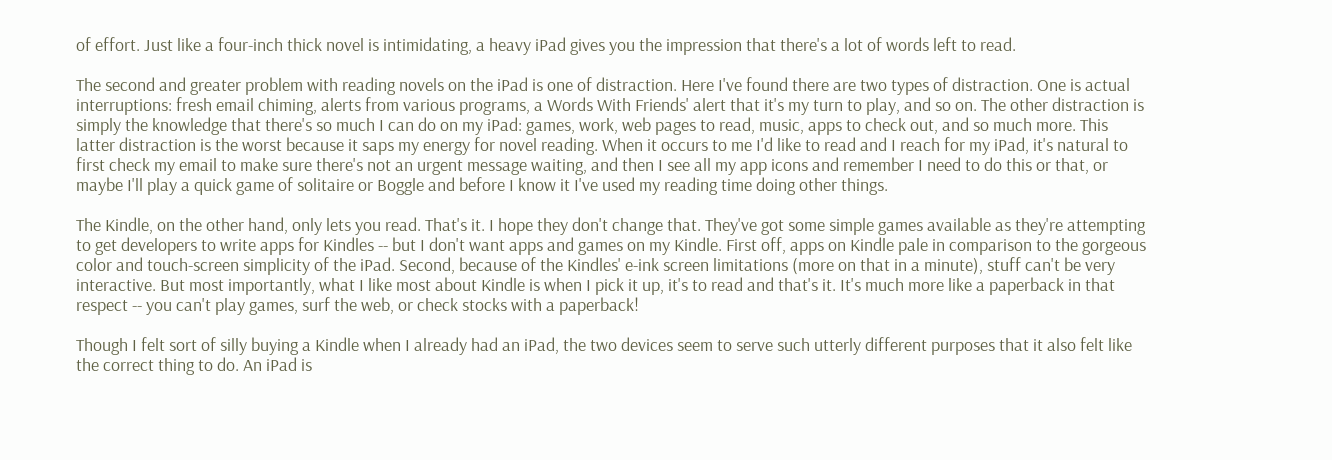of effort. Just like a four-inch thick novel is intimidating, a heavy iPad gives you the impression that there's a lot of words left to read.

The second and greater problem with reading novels on the iPad is one of distraction. Here I've found there are two types of distraction. One is actual interruptions: fresh email chiming, alerts from various programs, a Words With Friends' alert that it's my turn to play, and so on. The other distraction is simply the knowledge that there's so much I can do on my iPad: games, work, web pages to read, music, apps to check out, and so much more. This latter distraction is the worst because it saps my energy for novel reading. When it occurs to me I'd like to read and I reach for my iPad, it's natural to first check my email to make sure there's not an urgent message waiting, and then I see all my app icons and remember I need to do this or that, or maybe I'll play a quick game of solitaire or Boggle and before I know it I've used my reading time doing other things.

The Kindle, on the other hand, only lets you read. That's it. I hope they don't change that. They've got some simple games available as they're attempting to get developers to write apps for Kindles -- but I don't want apps and games on my Kindle. First off, apps on Kindle pale in comparison to the gorgeous color and touch-screen simplicity of the iPad. Second, because of the Kindles' e-ink screen limitations (more on that in a minute), stuff can't be very interactive. But most importantly, what I like most about Kindle is when I pick it up, it's to read and that's it. It's much more like a paperback in that respect -- you can't play games, surf the web, or check stocks with a paperback!

Though I felt sort of silly buying a Kindle when I already had an iPad, the two devices seem to serve such utterly different purposes that it also felt like the correct thing to do. An iPad is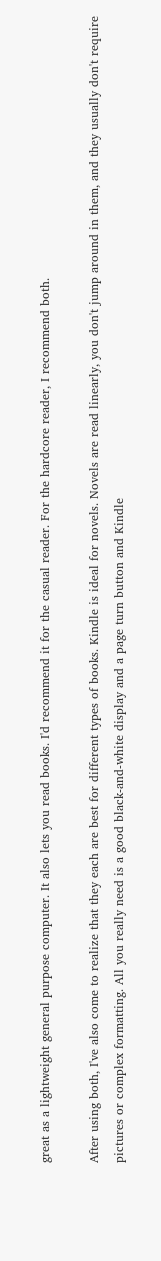great as a lightweight general purpose computer. It also lets you read books. I'd recommend it for the casual reader. For the hardcore reader, I recommend both.

After using both, I've also come to realize that they each are best for different types of books. Kindle is ideal for novels. Novels are read linearly, you don't jump around in them, and they usually don't require pictures or complex formatting. All you really need is a good black-and-white display and a page turn button and Kindle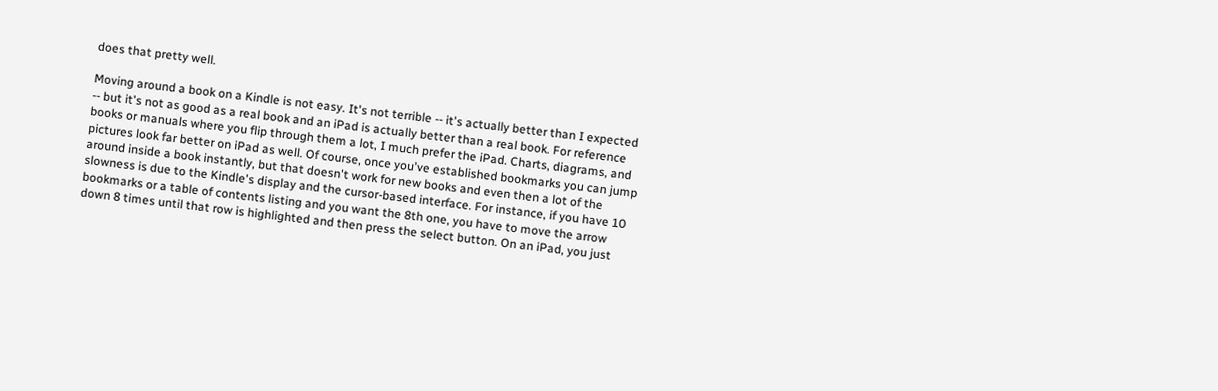does that pretty well.

Moving around a book on a Kindle is not easy. It's not terrible -- it's actually better than I expected -- but it's not as good as a real book and an iPad is actually better than a real book. For reference books or manuals where you flip through them a lot, I much prefer the iPad. Charts, diagrams, and pictures look far better on iPad as well. Of course, once you've established bookmarks you can jump around inside a book instantly, but that doesn't work for new books and even then a lot of the slowness is due to the Kindle's display and the cursor-based interface. For instance, if you have 10 bookmarks or a table of contents listing and you want the 8th one, you have to move the arrow down 8 times until that row is highlighted and then press the select button. On an iPad, you just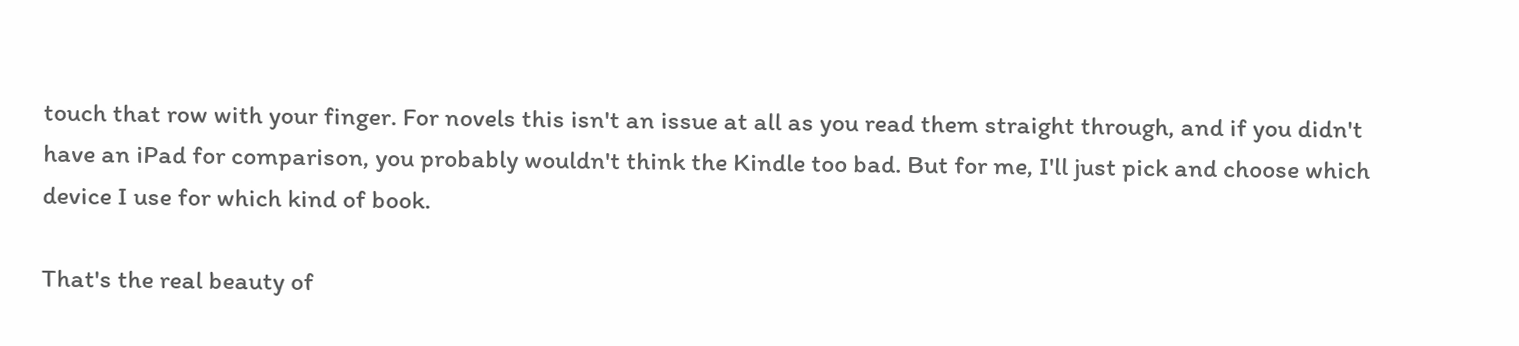touch that row with your finger. For novels this isn't an issue at all as you read them straight through, and if you didn't have an iPad for comparison, you probably wouldn't think the Kindle too bad. But for me, I'll just pick and choose which device I use for which kind of book.

That's the real beauty of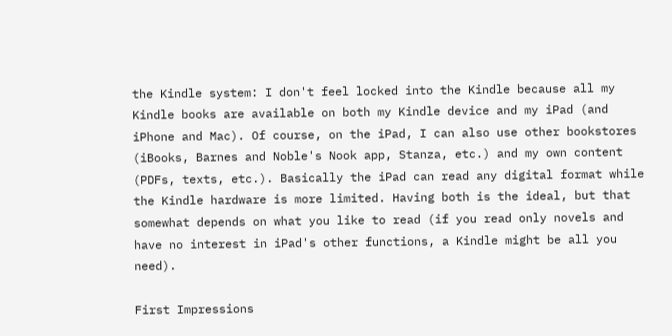the Kindle system: I don't feel locked into the Kindle because all my Kindle books are available on both my Kindle device and my iPad (and iPhone and Mac). Of course, on the iPad, I can also use other bookstores (iBooks, Barnes and Noble's Nook app, Stanza, etc.) and my own content (PDFs, texts, etc.). Basically the iPad can read any digital format while the Kindle hardware is more limited. Having both is the ideal, but that somewhat depends on what you like to read (if you read only novels and have no interest in iPad's other functions, a Kindle might be all you need).

First Impressions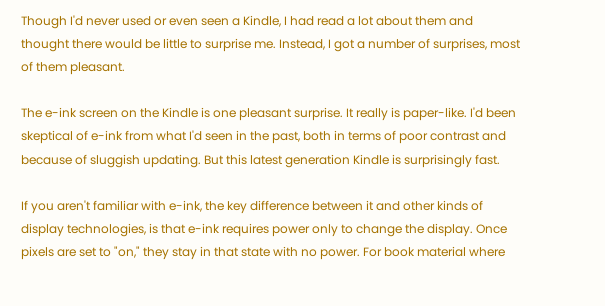Though I'd never used or even seen a Kindle, I had read a lot about them and thought there would be little to surprise me. Instead, I got a number of surprises, most of them pleasant.

The e-ink screen on the Kindle is one pleasant surprise. It really is paper-like. I'd been skeptical of e-ink from what I'd seen in the past, both in terms of poor contrast and because of sluggish updating. But this latest generation Kindle is surprisingly fast.

If you aren't familiar with e-ink, the key difference between it and other kinds of display technologies, is that e-ink requires power only to change the display. Once pixels are set to "on," they stay in that state with no power. For book material where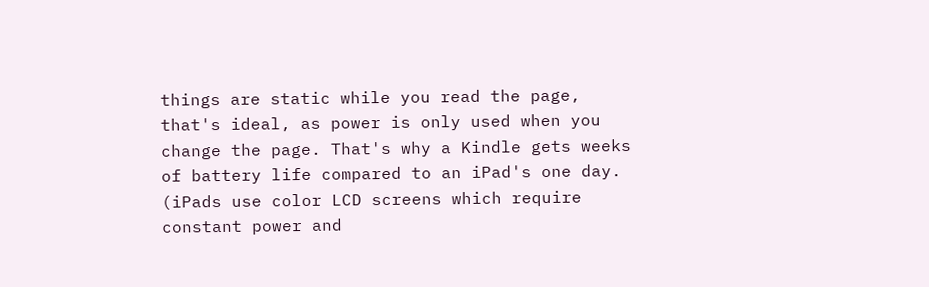things are static while you read the page, that's ideal, as power is only used when you change the page. That's why a Kindle gets weeks of battery life compared to an iPad's one day. (iPads use color LCD screens which require constant power and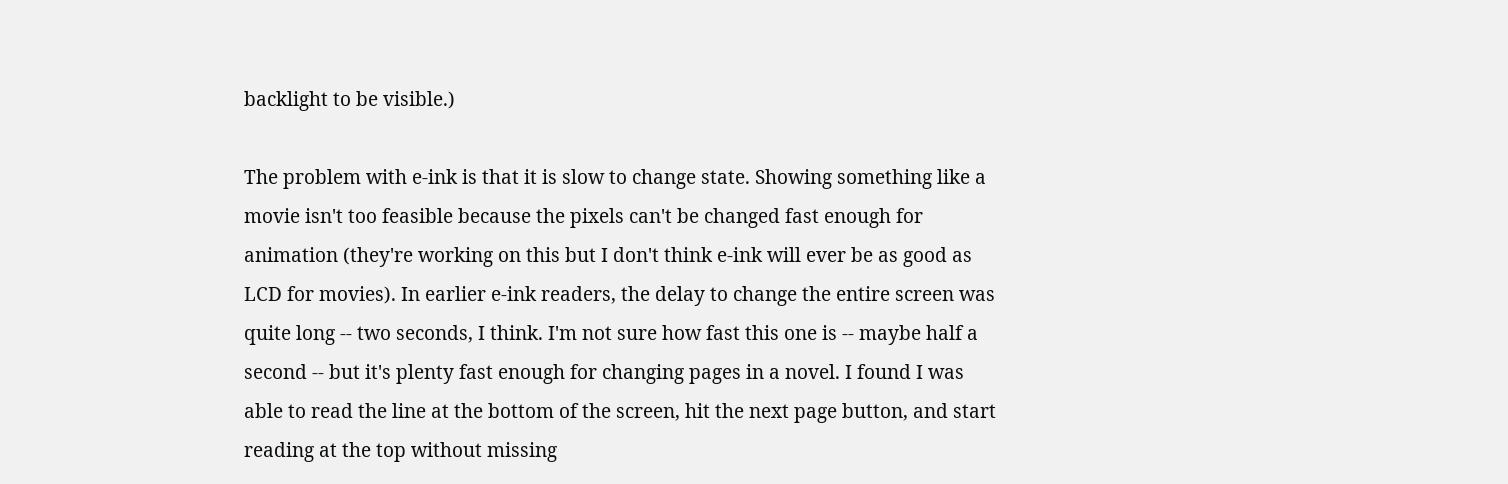backlight to be visible.)

The problem with e-ink is that it is slow to change state. Showing something like a movie isn't too feasible because the pixels can't be changed fast enough for animation (they're working on this but I don't think e-ink will ever be as good as LCD for movies). In earlier e-ink readers, the delay to change the entire screen was quite long -- two seconds, I think. I'm not sure how fast this one is -- maybe half a second -- but it's plenty fast enough for changing pages in a novel. I found I was able to read the line at the bottom of the screen, hit the next page button, and start reading at the top without missing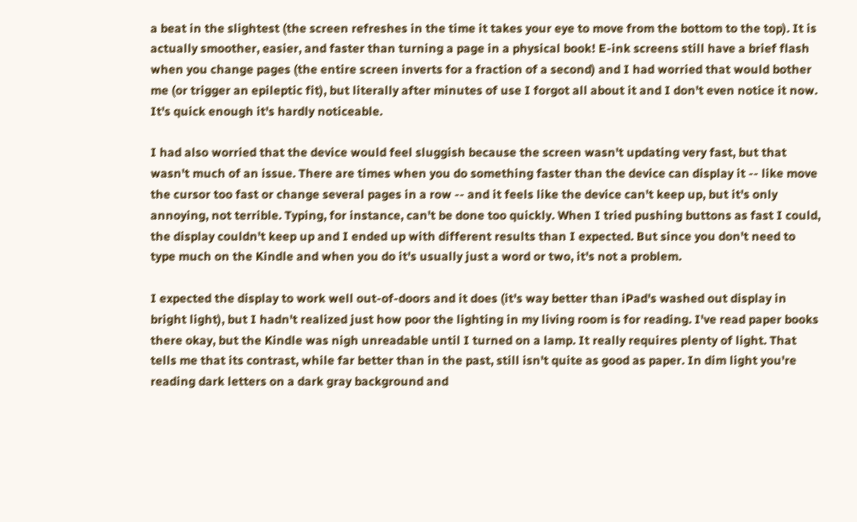a beat in the slightest (the screen refreshes in the time it takes your eye to move from the bottom to the top). It is actually smoother, easier, and faster than turning a page in a physical book! E-ink screens still have a brief flash when you change pages (the entire screen inverts for a fraction of a second) and I had worried that would bother me (or trigger an epileptic fit), but literally after minutes of use I forgot all about it and I don't even notice it now. It's quick enough it's hardly noticeable.

I had also worried that the device would feel sluggish because the screen wasn't updating very fast, but that wasn't much of an issue. There are times when you do something faster than the device can display it -- like move the cursor too fast or change several pages in a row -- and it feels like the device can't keep up, but it's only annoying, not terrible. Typing, for instance, can't be done too quickly. When I tried pushing buttons as fast I could, the display couldn't keep up and I ended up with different results than I expected. But since you don't need to type much on the Kindle and when you do it's usually just a word or two, it's not a problem.

I expected the display to work well out-of-doors and it does (it's way better than iPad's washed out display in bright light), but I hadn't realized just how poor the lighting in my living room is for reading. I've read paper books there okay, but the Kindle was nigh unreadable until I turned on a lamp. It really requires plenty of light. That tells me that its contrast, while far better than in the past, still isn't quite as good as paper. In dim light you're reading dark letters on a dark gray background and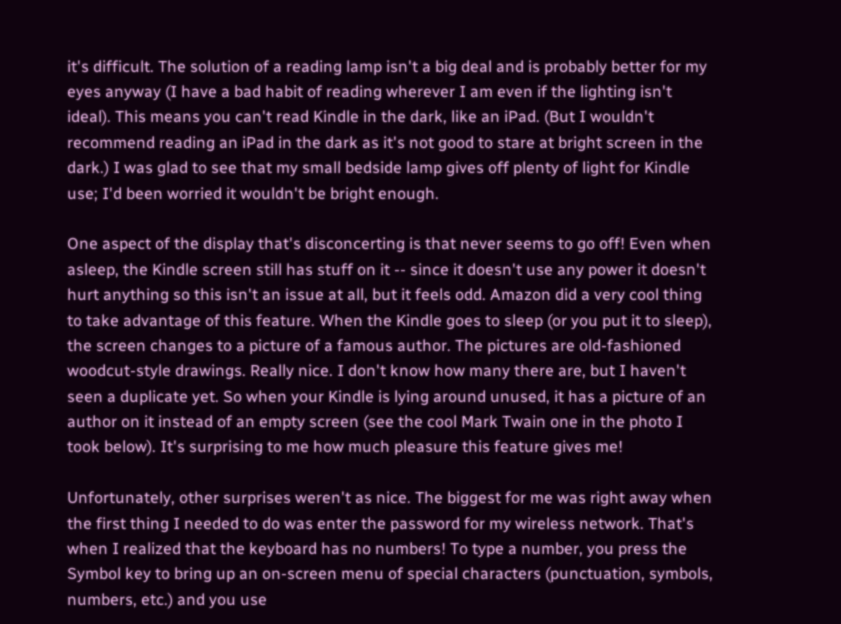it's difficult. The solution of a reading lamp isn't a big deal and is probably better for my eyes anyway (I have a bad habit of reading wherever I am even if the lighting isn't ideal). This means you can't read Kindle in the dark, like an iPad. (But I wouldn't recommend reading an iPad in the dark as it's not good to stare at bright screen in the dark.) I was glad to see that my small bedside lamp gives off plenty of light for Kindle use; I'd been worried it wouldn't be bright enough.

One aspect of the display that's disconcerting is that never seems to go off! Even when asleep, the Kindle screen still has stuff on it -- since it doesn't use any power it doesn't hurt anything so this isn't an issue at all, but it feels odd. Amazon did a very cool thing to take advantage of this feature. When the Kindle goes to sleep (or you put it to sleep), the screen changes to a picture of a famous author. The pictures are old-fashioned woodcut-style drawings. Really nice. I don't know how many there are, but I haven't seen a duplicate yet. So when your Kindle is lying around unused, it has a picture of an author on it instead of an empty screen (see the cool Mark Twain one in the photo I took below). It's surprising to me how much pleasure this feature gives me!

Unfortunately, other surprises weren't as nice. The biggest for me was right away when the first thing I needed to do was enter the password for my wireless network. That's when I realized that the keyboard has no numbers! To type a number, you press the Symbol key to bring up an on-screen menu of special characters (punctuation, symbols, numbers, etc.) and you use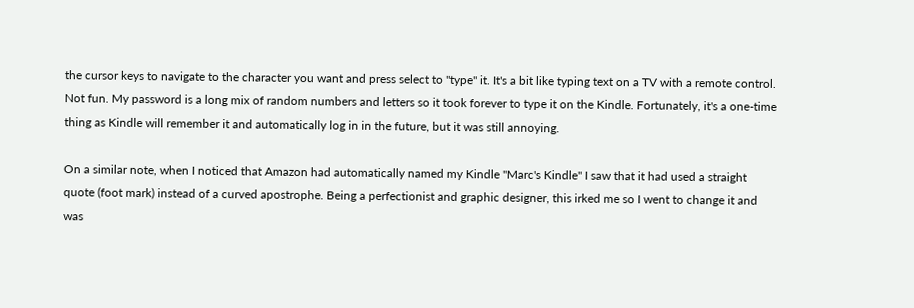the cursor keys to navigate to the character you want and press select to "type" it. It's a bit like typing text on a TV with a remote control. Not fun. My password is a long mix of random numbers and letters so it took forever to type it on the Kindle. Fortunately, it's a one-time thing as Kindle will remember it and automatically log in in the future, but it was still annoying.

On a similar note, when I noticed that Amazon had automatically named my Kindle "Marc's Kindle" I saw that it had used a straight quote (foot mark) instead of a curved apostrophe. Being a perfectionist and graphic designer, this irked me so I went to change it and was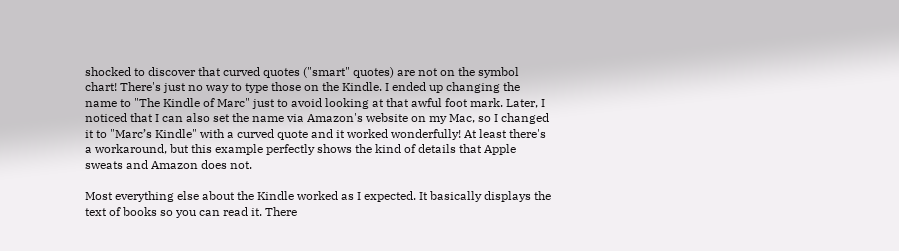shocked to discover that curved quotes ("smart" quotes) are not on the symbol chart! There's just no way to type those on the Kindle. I ended up changing the name to "The Kindle of Marc" just to avoid looking at that awful foot mark. Later, I noticed that I can also set the name via Amazon's website on my Mac, so I changed it to "Marc’s Kindle" with a curved quote and it worked wonderfully! At least there's a workaround, but this example perfectly shows the kind of details that Apple sweats and Amazon does not.

Most everything else about the Kindle worked as I expected. It basically displays the text of books so you can read it. There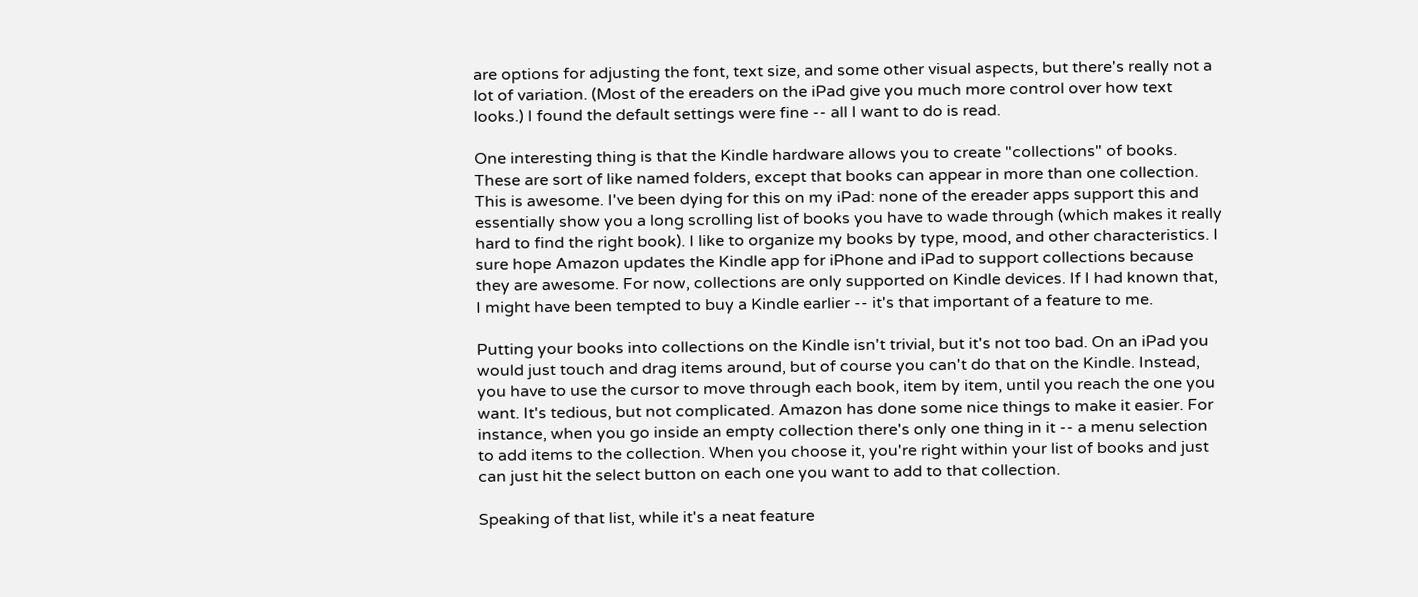are options for adjusting the font, text size, and some other visual aspects, but there's really not a lot of variation. (Most of the ereaders on the iPad give you much more control over how text looks.) I found the default settings were fine -- all I want to do is read.

One interesting thing is that the Kindle hardware allows you to create "collections" of books. These are sort of like named folders, except that books can appear in more than one collection. This is awesome. I've been dying for this on my iPad: none of the ereader apps support this and essentially show you a long scrolling list of books you have to wade through (which makes it really hard to find the right book). I like to organize my books by type, mood, and other characteristics. I sure hope Amazon updates the Kindle app for iPhone and iPad to support collections because they are awesome. For now, collections are only supported on Kindle devices. If I had known that, I might have been tempted to buy a Kindle earlier -- it's that important of a feature to me.

Putting your books into collections on the Kindle isn't trivial, but it's not too bad. On an iPad you would just touch and drag items around, but of course you can't do that on the Kindle. Instead, you have to use the cursor to move through each book, item by item, until you reach the one you want. It's tedious, but not complicated. Amazon has done some nice things to make it easier. For instance, when you go inside an empty collection there's only one thing in it -- a menu selection to add items to the collection. When you choose it, you're right within your list of books and just can just hit the select button on each one you want to add to that collection.

Speaking of that list, while it's a neat feature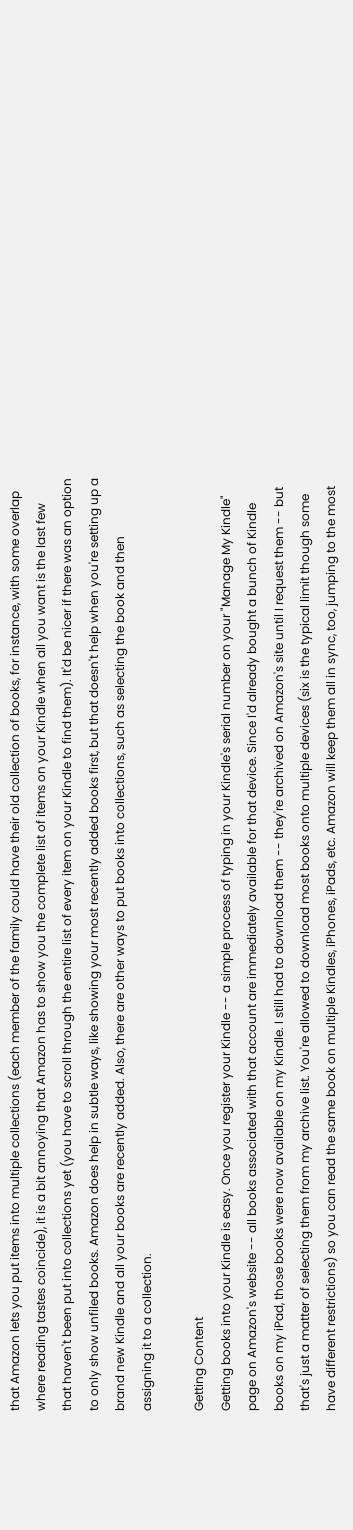that Amazon lets you put items into multiple collections (each member of the family could have their old collection of books, for instance, with some overlap where reading tastes coincide), it is a bit annoying that Amazon has to show you the complete list of items on your Kindle when all you want is the last few that haven't been put into collections yet (you have to scroll through the entire list of every item on your Kindle to find them). It'd be nicer if there was an option to only show unfiled books. Amazon does help in subtle ways, like showing your most recently added books first, but that doesn't help when you're setting up a brand new Kindle and all your books are recently added. Also, there are other ways to put books into collections, such as selecting the book and then assigning it to a collection.

Getting Content
Getting books into your Kindle is easy. Once you register your Kindle -- a simple process of typing in your Kindle's serial number on your "Manage My Kindle" page on Amazon's website -- all books associated with that account are immediately available for that device. Since I'd already bought a bunch of Kindle books on my iPad, those books were now available on my Kindle. I still had to download them -- they're archived on Amazon's site until I request them -- but that's just a matter of selecting them from my archive list. You're allowed to download most books onto multiple devices (six is the typical limit though some have different restrictions) so you can read the same book on multiple Kindles, iPhones, iPads, etc. Amazon will keep them all in sync, too, jumping to the most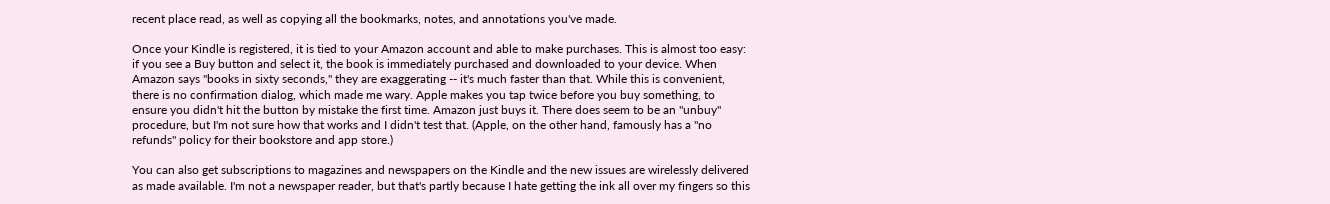recent place read, as well as copying all the bookmarks, notes, and annotations you've made.

Once your Kindle is registered, it is tied to your Amazon account and able to make purchases. This is almost too easy: if you see a Buy button and select it, the book is immediately purchased and downloaded to your device. When Amazon says "books in sixty seconds," they are exaggerating -- it's much faster than that. While this is convenient, there is no confirmation dialog, which made me wary. Apple makes you tap twice before you buy something, to ensure you didn't hit the button by mistake the first time. Amazon just buys it. There does seem to be an "unbuy" procedure, but I'm not sure how that works and I didn't test that. (Apple, on the other hand, famously has a "no refunds" policy for their bookstore and app store.)

You can also get subscriptions to magazines and newspapers on the Kindle and the new issues are wirelessly delivered as made available. I'm not a newspaper reader, but that's partly because I hate getting the ink all over my fingers so this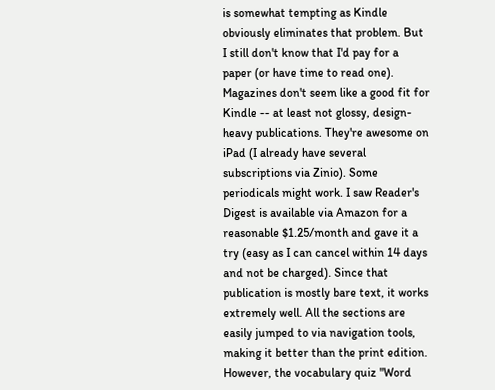is somewhat tempting as Kindle obviously eliminates that problem. But I still don't know that I'd pay for a paper (or have time to read one). Magazines don't seem like a good fit for Kindle -- at least not glossy, design-heavy publications. They're awesome on iPad (I already have several subscriptions via Zinio). Some periodicals might work. I saw Reader's Digest is available via Amazon for a reasonable $1.25/month and gave it a try (easy as I can cancel within 14 days and not be charged). Since that publication is mostly bare text, it works extremely well. All the sections are easily jumped to via navigation tools, making it better than the print edition. However, the vocabulary quiz "Word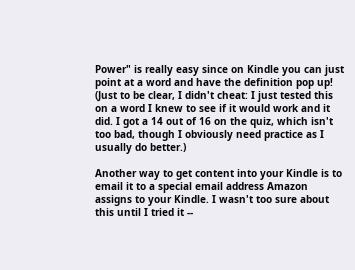Power" is really easy since on Kindle you can just point at a word and have the definition pop up! (Just to be clear, I didn't cheat: I just tested this on a word I knew to see if it would work and it did. I got a 14 out of 16 on the quiz, which isn't too bad, though I obviously need practice as I usually do better.)

Another way to get content into your Kindle is to email it to a special email address Amazon assigns to your Kindle. I wasn't too sure about this until I tried it --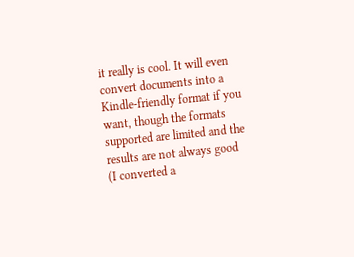it really is cool. It will even convert documents into a Kindle-friendly format if you want, though the formats supported are limited and the results are not always good (I converted a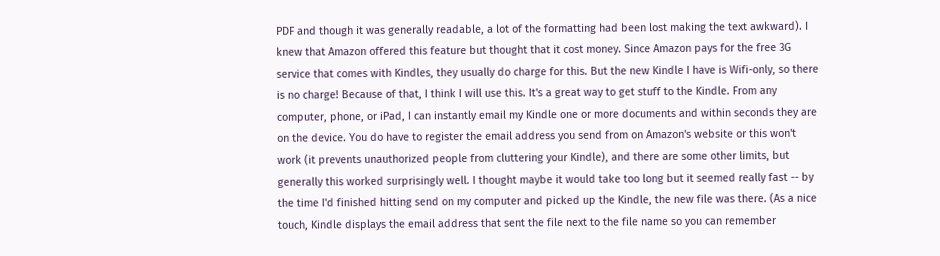PDF and though it was generally readable, a lot of the formatting had been lost making the text awkward). I knew that Amazon offered this feature but thought that it cost money. Since Amazon pays for the free 3G service that comes with Kindles, they usually do charge for this. But the new Kindle I have is Wifi-only, so there is no charge! Because of that, I think I will use this. It's a great way to get stuff to the Kindle. From any computer, phone, or iPad, I can instantly email my Kindle one or more documents and within seconds they are on the device. You do have to register the email address you send from on Amazon's website or this won't work (it prevents unauthorized people from cluttering your Kindle), and there are some other limits, but generally this worked surprisingly well. I thought maybe it would take too long but it seemed really fast -- by the time I'd finished hitting send on my computer and picked up the Kindle, the new file was there. (As a nice touch, Kindle displays the email address that sent the file next to the file name so you can remember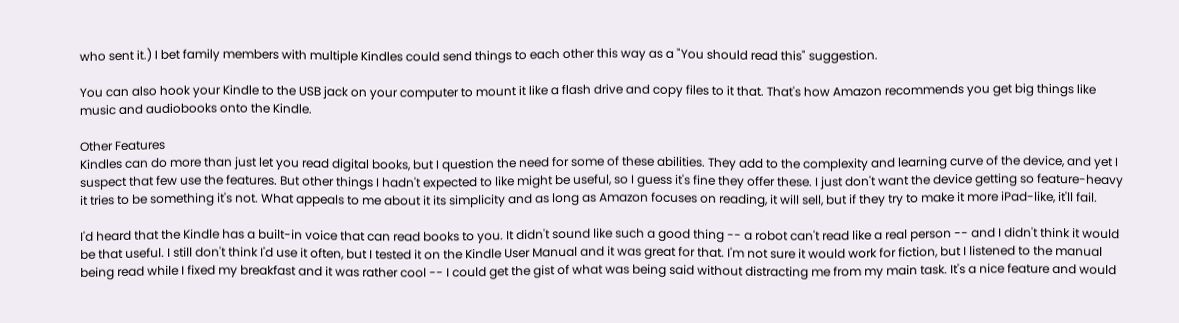who sent it.) I bet family members with multiple Kindles could send things to each other this way as a "You should read this" suggestion.

You can also hook your Kindle to the USB jack on your computer to mount it like a flash drive and copy files to it that. That's how Amazon recommends you get big things like music and audiobooks onto the Kindle.

Other Features
Kindles can do more than just let you read digital books, but I question the need for some of these abilities. They add to the complexity and learning curve of the device, and yet I suspect that few use the features. But other things I hadn't expected to like might be useful, so I guess it's fine they offer these. I just don't want the device getting so feature-heavy it tries to be something it's not. What appeals to me about it its simplicity and as long as Amazon focuses on reading, it will sell, but if they try to make it more iPad-like, it'll fail.

I'd heard that the Kindle has a built-in voice that can read books to you. It didn't sound like such a good thing -- a robot can't read like a real person -- and I didn't think it would be that useful. I still don't think I'd use it often, but I tested it on the Kindle User Manual and it was great for that. I'm not sure it would work for fiction, but I listened to the manual being read while I fixed my breakfast and it was rather cool -- I could get the gist of what was being said without distracting me from my main task. It's a nice feature and would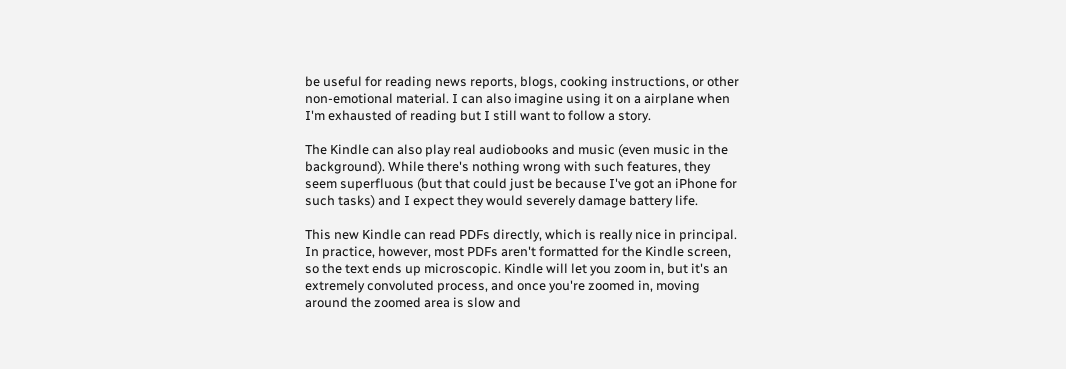be useful for reading news reports, blogs, cooking instructions, or other non-emotional material. I can also imagine using it on a airplane when I'm exhausted of reading but I still want to follow a story.

The Kindle can also play real audiobooks and music (even music in the background). While there's nothing wrong with such features, they seem superfluous (but that could just be because I've got an iPhone for such tasks) and I expect they would severely damage battery life.

This new Kindle can read PDFs directly, which is really nice in principal. In practice, however, most PDFs aren't formatted for the Kindle screen, so the text ends up microscopic. Kindle will let you zoom in, but it's an extremely convoluted process, and once you're zoomed in, moving around the zoomed area is slow and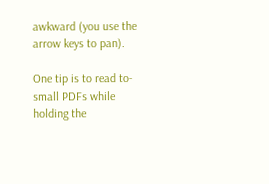awkward (you use the arrow keys to pan).

One tip is to read to-small PDFs while holding the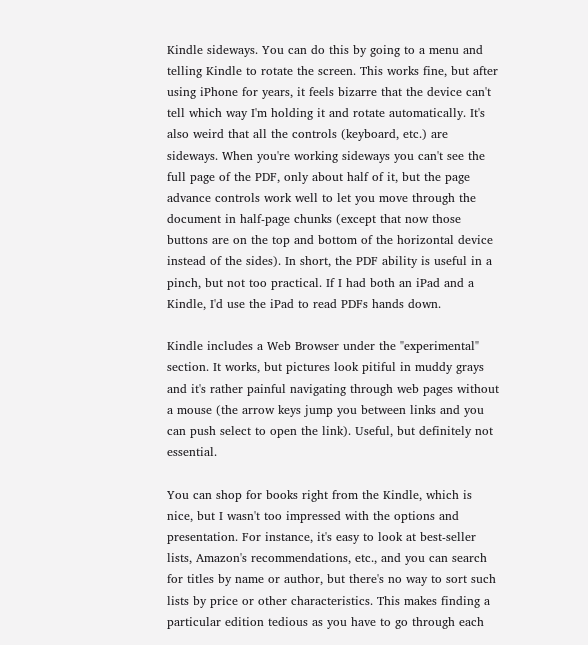Kindle sideways. You can do this by going to a menu and telling Kindle to rotate the screen. This works fine, but after using iPhone for years, it feels bizarre that the device can't tell which way I'm holding it and rotate automatically. It's also weird that all the controls (keyboard, etc.) are sideways. When you're working sideways you can't see the full page of the PDF, only about half of it, but the page advance controls work well to let you move through the document in half-page chunks (except that now those buttons are on the top and bottom of the horizontal device instead of the sides). In short, the PDF ability is useful in a pinch, but not too practical. If I had both an iPad and a Kindle, I'd use the iPad to read PDFs hands down.

Kindle includes a Web Browser under the "experimental" section. It works, but pictures look pitiful in muddy grays and it's rather painful navigating through web pages without a mouse (the arrow keys jump you between links and you can push select to open the link). Useful, but definitely not essential.

You can shop for books right from the Kindle, which is nice, but I wasn't too impressed with the options and presentation. For instance, it's easy to look at best-seller lists, Amazon's recommendations, etc., and you can search for titles by name or author, but there's no way to sort such lists by price or other characteristics. This makes finding a particular edition tedious as you have to go through each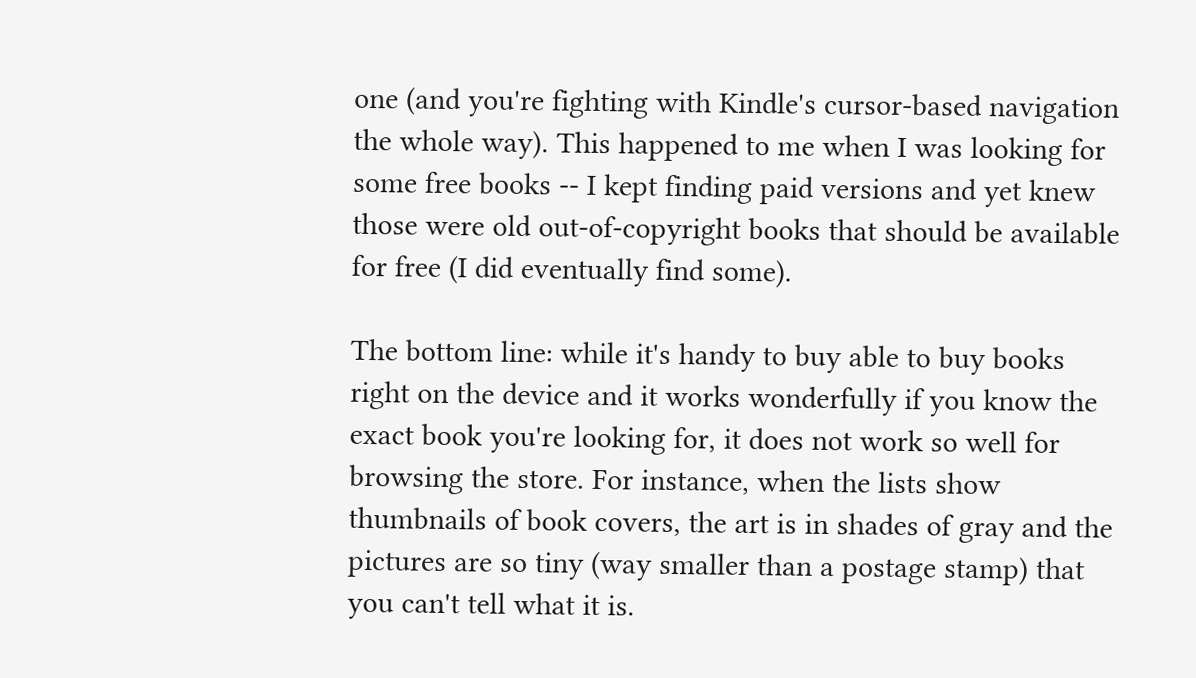one (and you're fighting with Kindle's cursor-based navigation the whole way). This happened to me when I was looking for some free books -- I kept finding paid versions and yet knew those were old out-of-copyright books that should be available for free (I did eventually find some).

The bottom line: while it's handy to buy able to buy books right on the device and it works wonderfully if you know the exact book you're looking for, it does not work so well for browsing the store. For instance, when the lists show thumbnails of book covers, the art is in shades of gray and the pictures are so tiny (way smaller than a postage stamp) that you can't tell what it is.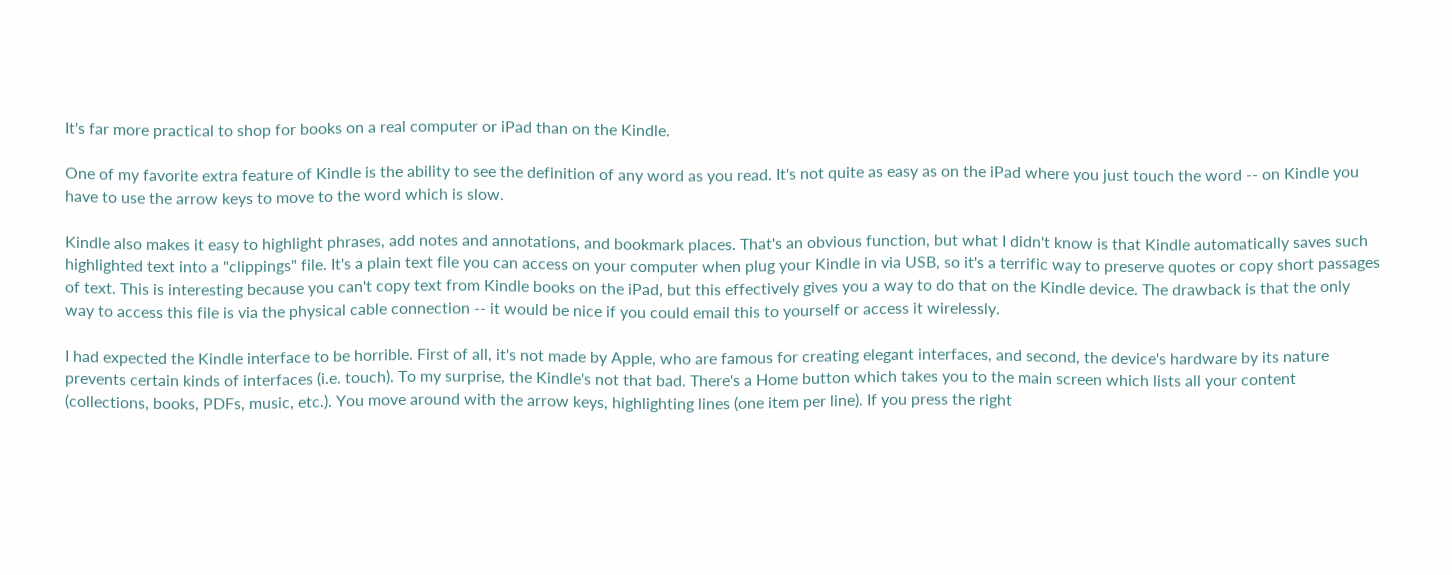It's far more practical to shop for books on a real computer or iPad than on the Kindle.

One of my favorite extra feature of Kindle is the ability to see the definition of any word as you read. It's not quite as easy as on the iPad where you just touch the word -- on Kindle you have to use the arrow keys to move to the word which is slow.

Kindle also makes it easy to highlight phrases, add notes and annotations, and bookmark places. That's an obvious function, but what I didn't know is that Kindle automatically saves such highlighted text into a "clippings" file. It's a plain text file you can access on your computer when plug your Kindle in via USB, so it's a terrific way to preserve quotes or copy short passages of text. This is interesting because you can't copy text from Kindle books on the iPad, but this effectively gives you a way to do that on the Kindle device. The drawback is that the only way to access this file is via the physical cable connection -- it would be nice if you could email this to yourself or access it wirelessly.

I had expected the Kindle interface to be horrible. First of all, it's not made by Apple, who are famous for creating elegant interfaces, and second, the device's hardware by its nature prevents certain kinds of interfaces (i.e. touch). To my surprise, the Kindle's not that bad. There's a Home button which takes you to the main screen which lists all your content (collections, books, PDFs, music, etc.). You move around with the arrow keys, highlighting lines (one item per line). If you press the right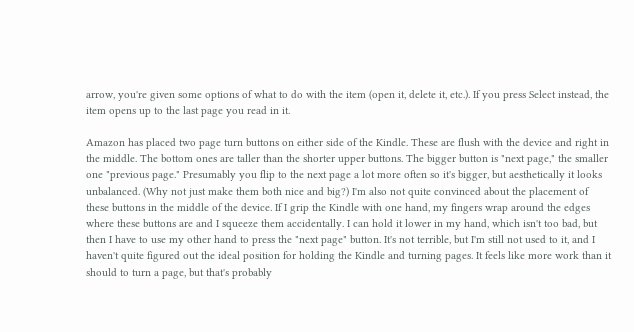arrow, you're given some options of what to do with the item (open it, delete it, etc.). If you press Select instead, the item opens up to the last page you read in it.

Amazon has placed two page turn buttons on either side of the Kindle. These are flush with the device and right in the middle. The bottom ones are taller than the shorter upper buttons. The bigger button is "next page," the smaller one "previous page." Presumably you flip to the next page a lot more often so it's bigger, but aesthetically it looks unbalanced. (Why not just make them both nice and big?) I'm also not quite convinced about the placement of these buttons in the middle of the device. If I grip the Kindle with one hand, my fingers wrap around the edges where these buttons are and I squeeze them accidentally. I can hold it lower in my hand, which isn't too bad, but then I have to use my other hand to press the "next page" button. It's not terrible, but I'm still not used to it, and I haven't quite figured out the ideal position for holding the Kindle and turning pages. It feels like more work than it should to turn a page, but that's probably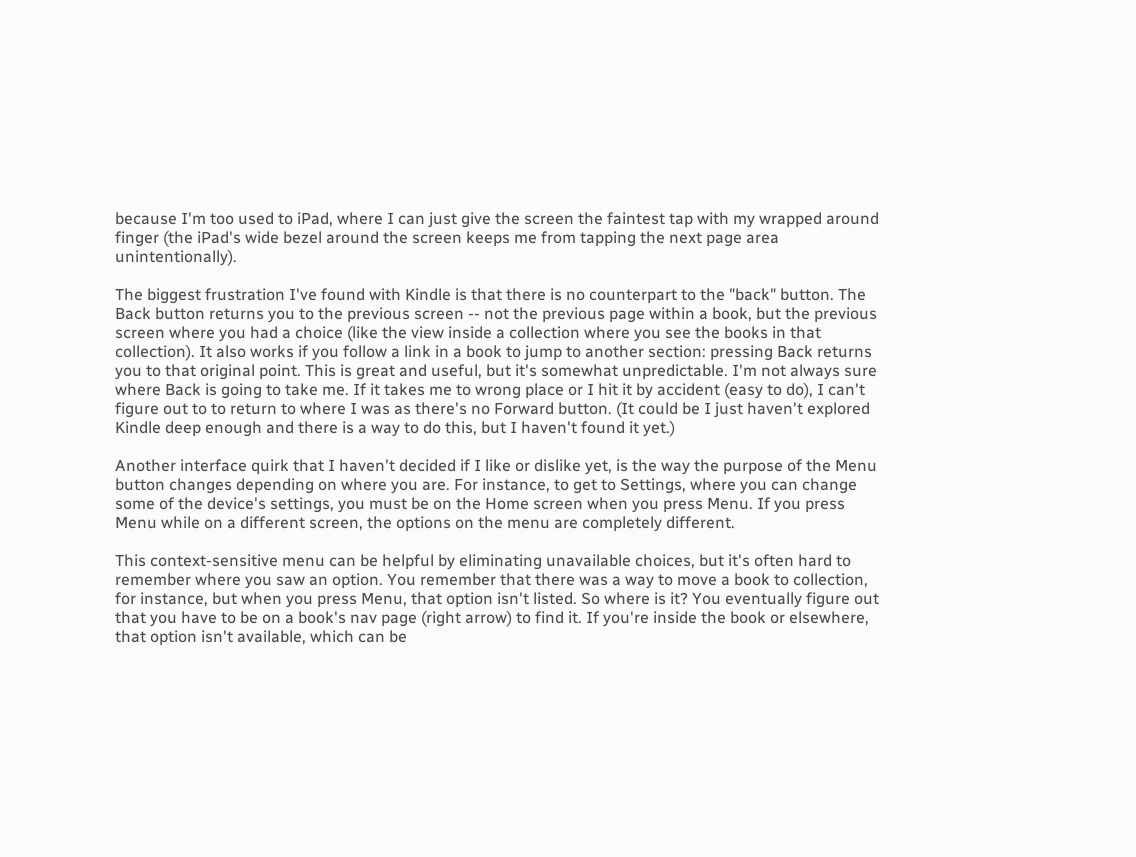because I'm too used to iPad, where I can just give the screen the faintest tap with my wrapped around finger (the iPad's wide bezel around the screen keeps me from tapping the next page area unintentionally).

The biggest frustration I've found with Kindle is that there is no counterpart to the "back" button. The Back button returns you to the previous screen -- not the previous page within a book, but the previous screen where you had a choice (like the view inside a collection where you see the books in that collection). It also works if you follow a link in a book to jump to another section: pressing Back returns you to that original point. This is great and useful, but it's somewhat unpredictable. I'm not always sure where Back is going to take me. If it takes me to wrong place or I hit it by accident (easy to do), I can't figure out to to return to where I was as there's no Forward button. (It could be I just haven't explored Kindle deep enough and there is a way to do this, but I haven't found it yet.)

Another interface quirk that I haven't decided if I like or dislike yet, is the way the purpose of the Menu button changes depending on where you are. For instance, to get to Settings, where you can change some of the device's settings, you must be on the Home screen when you press Menu. If you press Menu while on a different screen, the options on the menu are completely different.

This context-sensitive menu can be helpful by eliminating unavailable choices, but it's often hard to remember where you saw an option. You remember that there was a way to move a book to collection, for instance, but when you press Menu, that option isn't listed. So where is it? You eventually figure out that you have to be on a book's nav page (right arrow) to find it. If you're inside the book or elsewhere, that option isn't available, which can be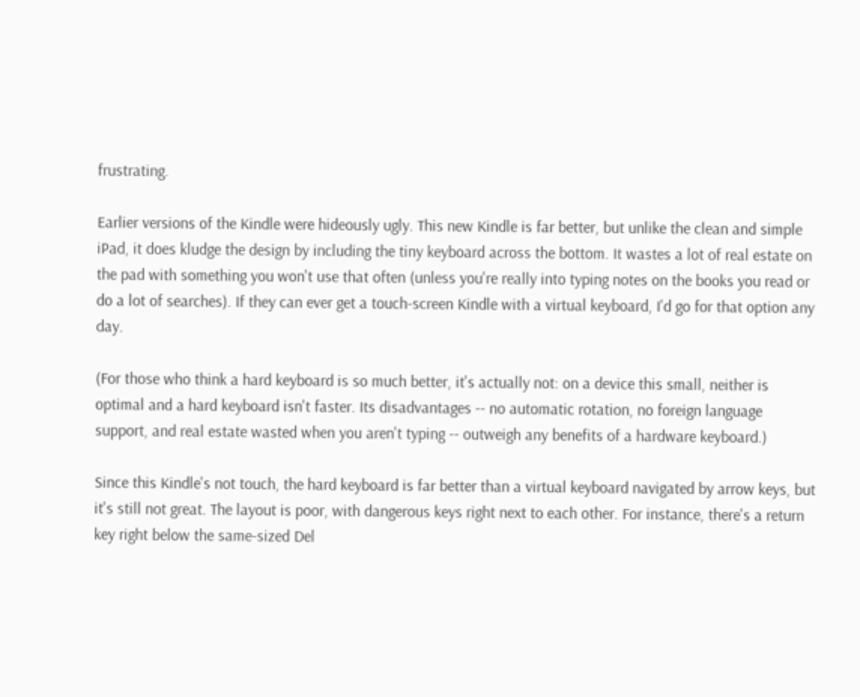frustrating.

Earlier versions of the Kindle were hideously ugly. This new Kindle is far better, but unlike the clean and simple iPad, it does kludge the design by including the tiny keyboard across the bottom. It wastes a lot of real estate on the pad with something you won't use that often (unless you're really into typing notes on the books you read or do a lot of searches). If they can ever get a touch-screen Kindle with a virtual keyboard, I'd go for that option any day.

(For those who think a hard keyboard is so much better, it's actually not: on a device this small, neither is optimal and a hard keyboard isn't faster. Its disadvantages -- no automatic rotation, no foreign language support, and real estate wasted when you aren't typing -- outweigh any benefits of a hardware keyboard.)

Since this Kindle's not touch, the hard keyboard is far better than a virtual keyboard navigated by arrow keys, but it's still not great. The layout is poor, with dangerous keys right next to each other. For instance, there's a return key right below the same-sized Del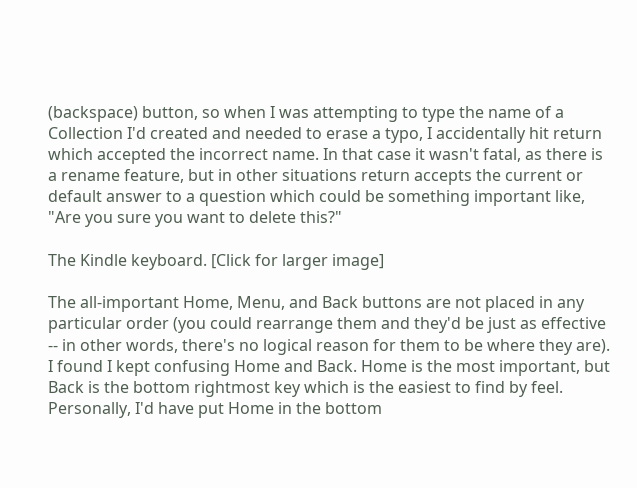(backspace) button, so when I was attempting to type the name of a Collection I'd created and needed to erase a typo, I accidentally hit return which accepted the incorrect name. In that case it wasn't fatal, as there is a rename feature, but in other situations return accepts the current or default answer to a question which could be something important like, "Are you sure you want to delete this?"

The Kindle keyboard. [Click for larger image]

The all-important Home, Menu, and Back buttons are not placed in any particular order (you could rearrange them and they'd be just as effective -- in other words, there's no logical reason for them to be where they are). I found I kept confusing Home and Back. Home is the most important, but Back is the bottom rightmost key which is the easiest to find by feel. Personally, I'd have put Home in the bottom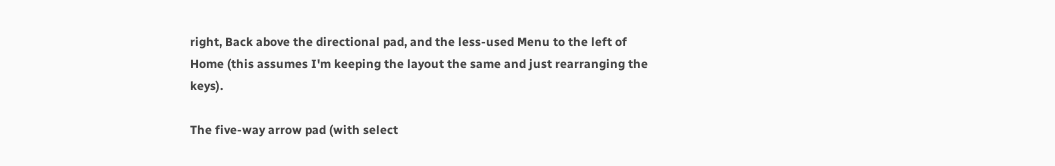right, Back above the directional pad, and the less-used Menu to the left of Home (this assumes I'm keeping the layout the same and just rearranging the keys).

The five-way arrow pad (with select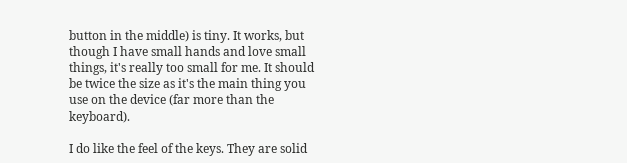button in the middle) is tiny. It works, but though I have small hands and love small things, it's really too small for me. It should be twice the size as it's the main thing you use on the device (far more than the keyboard).

I do like the feel of the keys. They are solid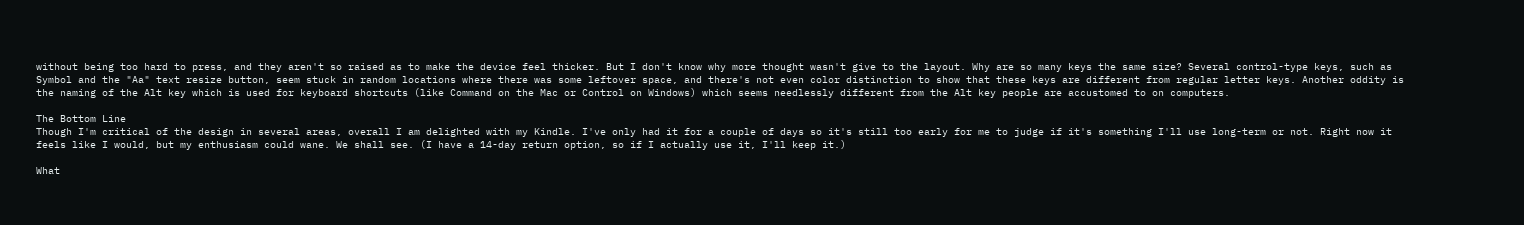without being too hard to press, and they aren't so raised as to make the device feel thicker. But I don't know why more thought wasn't give to the layout. Why are so many keys the same size? Several control-type keys, such as Symbol and the "Aa" text resize button, seem stuck in random locations where there was some leftover space, and there's not even color distinction to show that these keys are different from regular letter keys. Another oddity is the naming of the Alt key which is used for keyboard shortcuts (like Command on the Mac or Control on Windows) which seems needlessly different from the Alt key people are accustomed to on computers.

The Bottom Line
Though I'm critical of the design in several areas, overall I am delighted with my Kindle. I've only had it for a couple of days so it's still too early for me to judge if it's something I'll use long-term or not. Right now it feels like I would, but my enthusiasm could wane. We shall see. (I have a 14-day return option, so if I actually use it, I'll keep it.)

What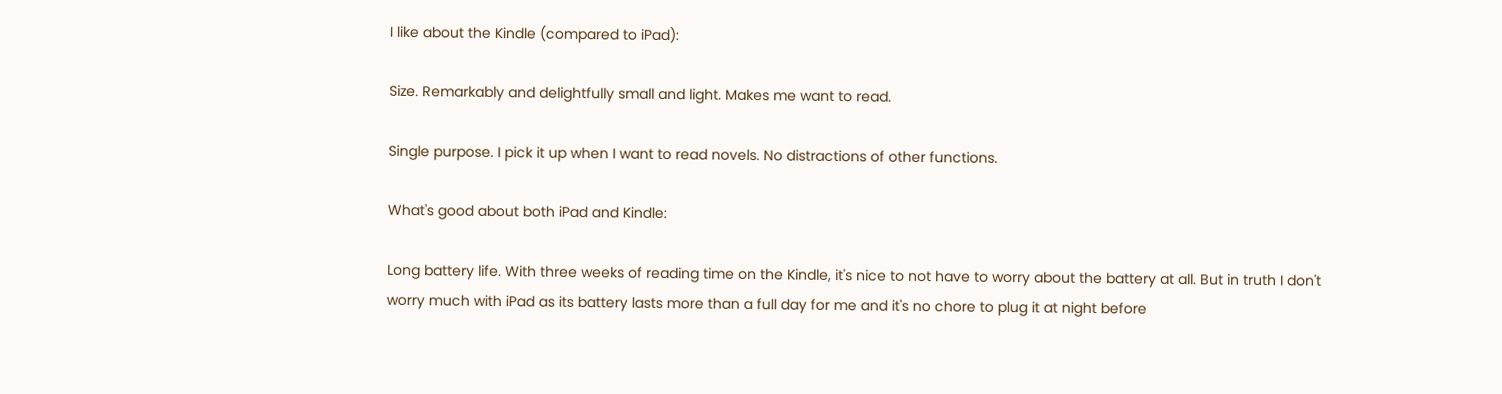I like about the Kindle (compared to iPad):

Size. Remarkably and delightfully small and light. Makes me want to read.

Single purpose. I pick it up when I want to read novels. No distractions of other functions.

What's good about both iPad and Kindle:

Long battery life. With three weeks of reading time on the Kindle, it's nice to not have to worry about the battery at all. But in truth I don't worry much with iPad as its battery lasts more than a full day for me and it's no chore to plug it at night before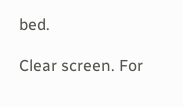bed.

Clear screen. For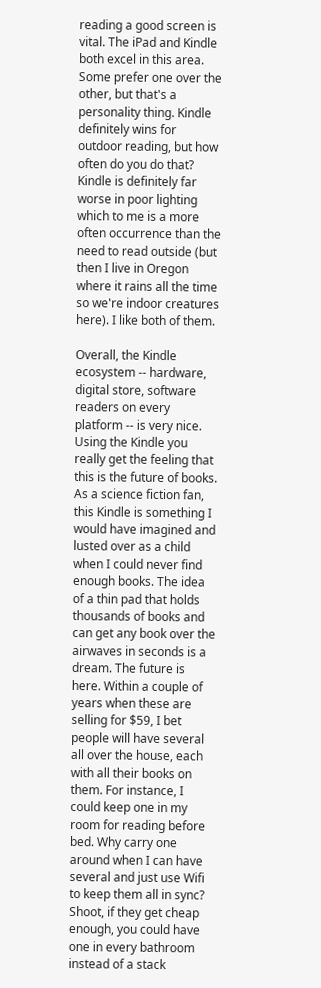reading a good screen is vital. The iPad and Kindle both excel in this area. Some prefer one over the other, but that's a personality thing. Kindle definitely wins for outdoor reading, but how often do you do that? Kindle is definitely far worse in poor lighting which to me is a more often occurrence than the need to read outside (but then I live in Oregon where it rains all the time so we're indoor creatures here). I like both of them.

Overall, the Kindle ecosystem -- hardware, digital store, software readers on every platform -- is very nice. Using the Kindle you really get the feeling that this is the future of books. As a science fiction fan, this Kindle is something I would have imagined and lusted over as a child when I could never find enough books. The idea of a thin pad that holds thousands of books and can get any book over the airwaves in seconds is a dream. The future is here. Within a couple of years when these are selling for $59, I bet people will have several all over the house, each with all their books on them. For instance, I could keep one in my room for reading before bed. Why carry one around when I can have several and just use Wifi to keep them all in sync? Shoot, if they get cheap enough, you could have one in every bathroom instead of a stack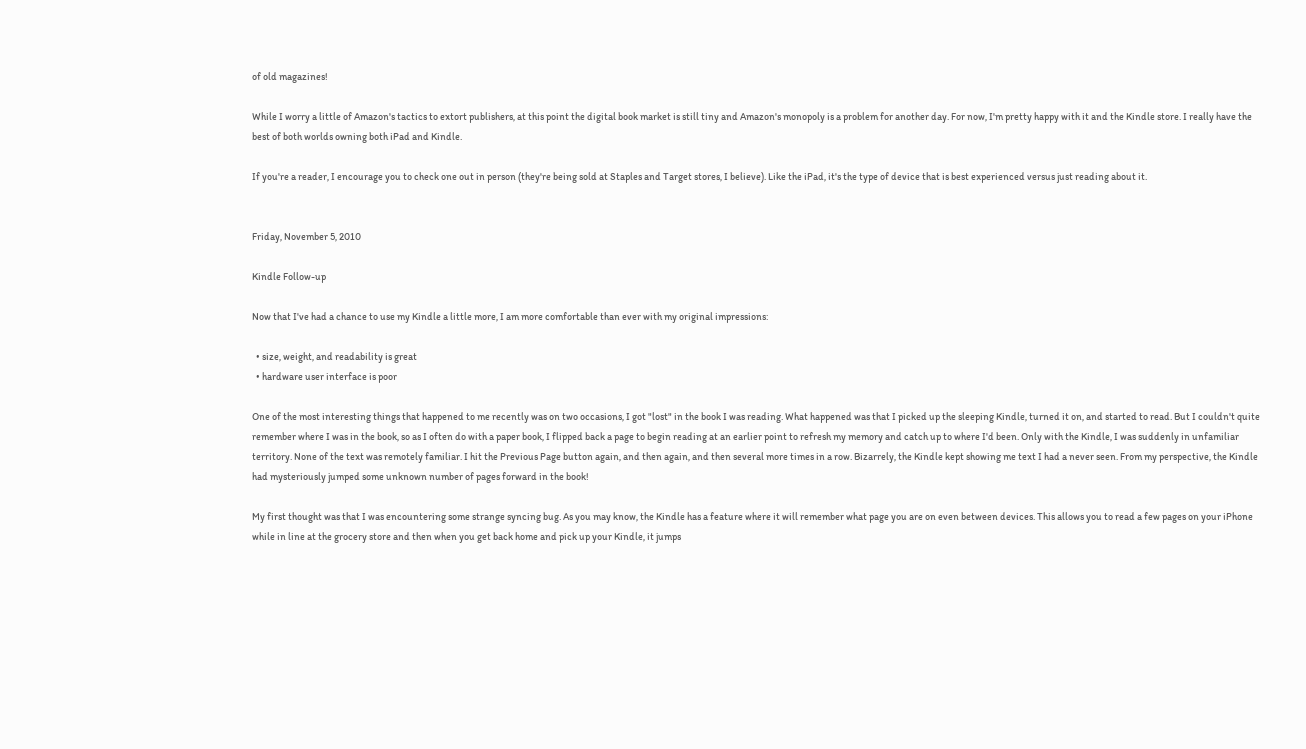of old magazines!

While I worry a little of Amazon's tactics to extort publishers, at this point the digital book market is still tiny and Amazon's monopoly is a problem for another day. For now, I'm pretty happy with it and the Kindle store. I really have the best of both worlds owning both iPad and Kindle.

If you're a reader, I encourage you to check one out in person (they're being sold at Staples and Target stores, I believe). Like the iPad, it's the type of device that is best experienced versus just reading about it.


Friday, November 5, 2010

Kindle Follow-up

Now that I've had a chance to use my Kindle a little more, I am more comfortable than ever with my original impressions:

  • size, weight, and readability is great
  • hardware user interface is poor

One of the most interesting things that happened to me recently was on two occasions, I got "lost" in the book I was reading. What happened was that I picked up the sleeping Kindle, turned it on, and started to read. But I couldn't quite remember where I was in the book, so as I often do with a paper book, I flipped back a page to begin reading at an earlier point to refresh my memory and catch up to where I'd been. Only with the Kindle, I was suddenly in unfamiliar territory. None of the text was remotely familiar. I hit the Previous Page button again, and then again, and then several more times in a row. Bizarrely, the Kindle kept showing me text I had a never seen. From my perspective, the Kindle had mysteriously jumped some unknown number of pages forward in the book!

My first thought was that I was encountering some strange syncing bug. As you may know, the Kindle has a feature where it will remember what page you are on even between devices. This allows you to read a few pages on your iPhone while in line at the grocery store and then when you get back home and pick up your Kindle, it jumps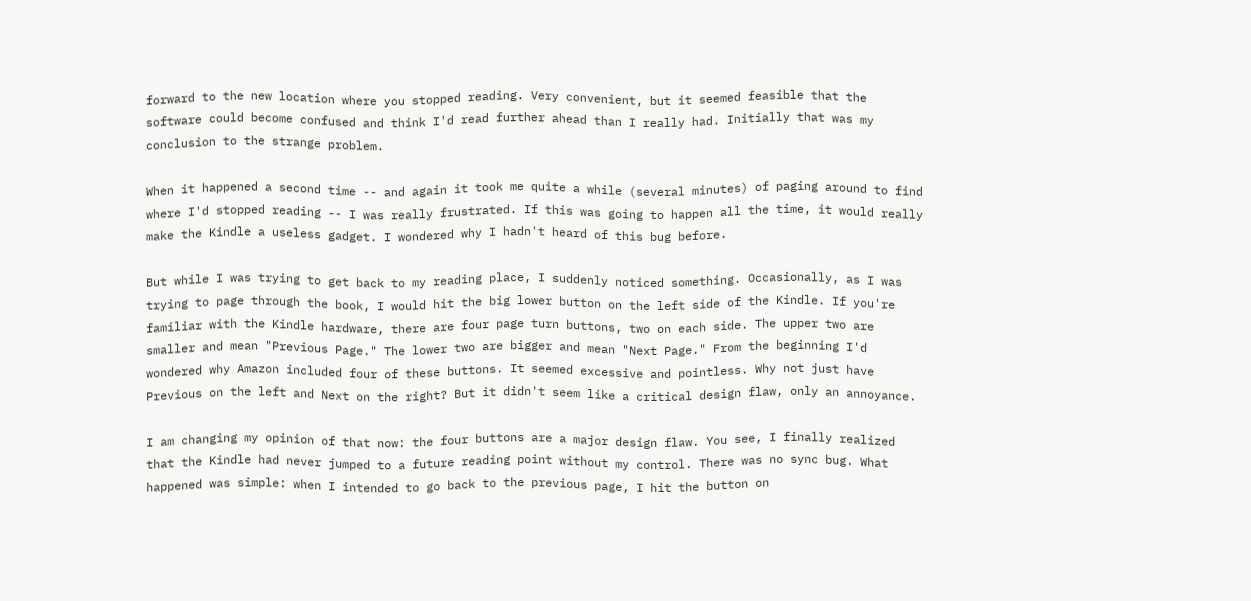forward to the new location where you stopped reading. Very convenient, but it seemed feasible that the software could become confused and think I'd read further ahead than I really had. Initially that was my conclusion to the strange problem.

When it happened a second time -- and again it took me quite a while (several minutes) of paging around to find where I'd stopped reading -- I was really frustrated. If this was going to happen all the time, it would really make the Kindle a useless gadget. I wondered why I hadn't heard of this bug before.

But while I was trying to get back to my reading place, I suddenly noticed something. Occasionally, as I was trying to page through the book, I would hit the big lower button on the left side of the Kindle. If you're familiar with the Kindle hardware, there are four page turn buttons, two on each side. The upper two are smaller and mean "Previous Page." The lower two are bigger and mean "Next Page." From the beginning I'd wondered why Amazon included four of these buttons. It seemed excessive and pointless. Why not just have Previous on the left and Next on the right? But it didn't seem like a critical design flaw, only an annoyance.

I am changing my opinion of that now: the four buttons are a major design flaw. You see, I finally realized that the Kindle had never jumped to a future reading point without my control. There was no sync bug. What happened was simple: when I intended to go back to the previous page, I hit the button on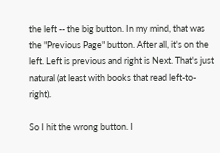the left -- the big button. In my mind, that was the "Previous Page" button. After all, it's on the left. Left is previous and right is Next. That's just natural (at least with books that read left-to-right).

So I hit the wrong button. I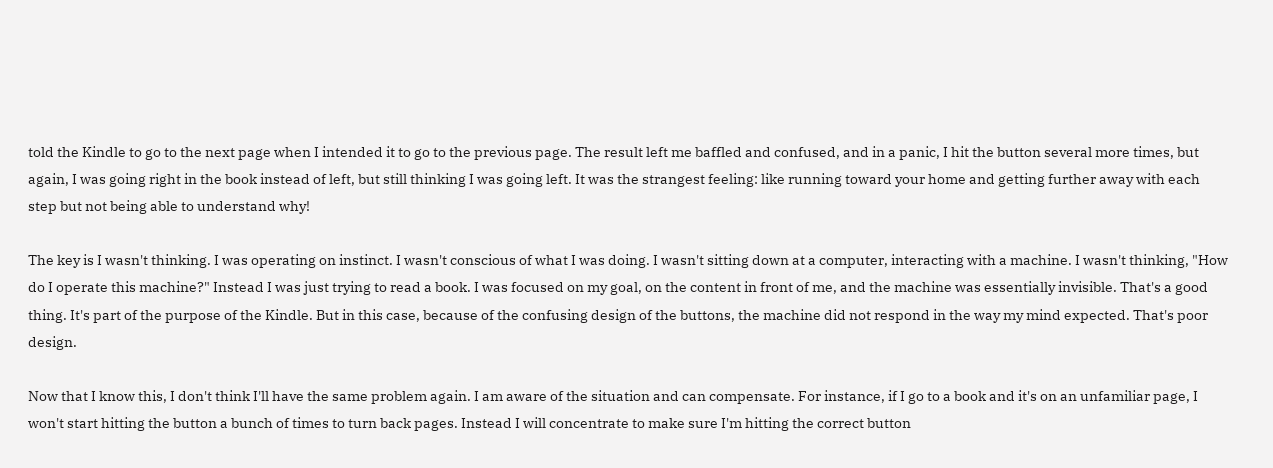told the Kindle to go to the next page when I intended it to go to the previous page. The result left me baffled and confused, and in a panic, I hit the button several more times, but again, I was going right in the book instead of left, but still thinking I was going left. It was the strangest feeling: like running toward your home and getting further away with each step but not being able to understand why!

The key is I wasn't thinking. I was operating on instinct. I wasn't conscious of what I was doing. I wasn't sitting down at a computer, interacting with a machine. I wasn't thinking, "How do I operate this machine?" Instead I was just trying to read a book. I was focused on my goal, on the content in front of me, and the machine was essentially invisible. That's a good thing. It's part of the purpose of the Kindle. But in this case, because of the confusing design of the buttons, the machine did not respond in the way my mind expected. That's poor design.

Now that I know this, I don't think I'll have the same problem again. I am aware of the situation and can compensate. For instance, if I go to a book and it's on an unfamiliar page, I won't start hitting the button a bunch of times to turn back pages. Instead I will concentrate to make sure I'm hitting the correct button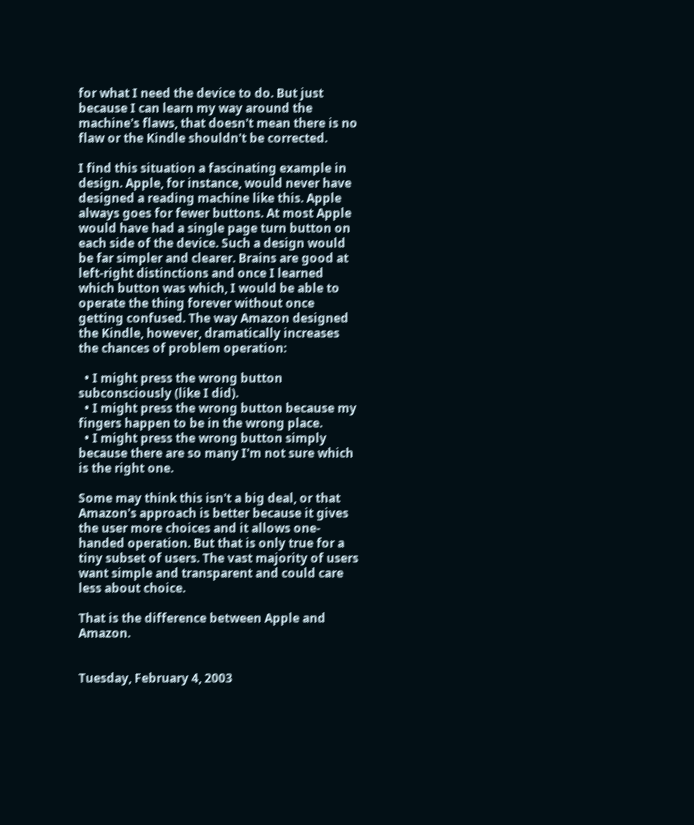for what I need the device to do. But just because I can learn my way around the machine's flaws, that doesn't mean there is no flaw or the Kindle shouldn't be corrected.

I find this situation a fascinating example in design. Apple, for instance, would never have designed a reading machine like this. Apple always goes for fewer buttons. At most Apple would have had a single page turn button on each side of the device. Such a design would be far simpler and clearer. Brains are good at left-right distinctions and once I learned which button was which, I would be able to operate the thing forever without once getting confused. The way Amazon designed the Kindle, however, dramatically increases the chances of problem operation:

  • I might press the wrong button subconsciously (like I did).
  • I might press the wrong button because my fingers happen to be in the wrong place.
  • I might press the wrong button simply because there are so many I'm not sure which is the right one.

Some may think this isn't a big deal, or that Amazon's approach is better because it gives the user more choices and it allows one-handed operation. But that is only true for a tiny subset of users. The vast majority of users want simple and transparent and could care less about choice.

That is the difference between Apple and Amazon.


Tuesday, February 4, 2003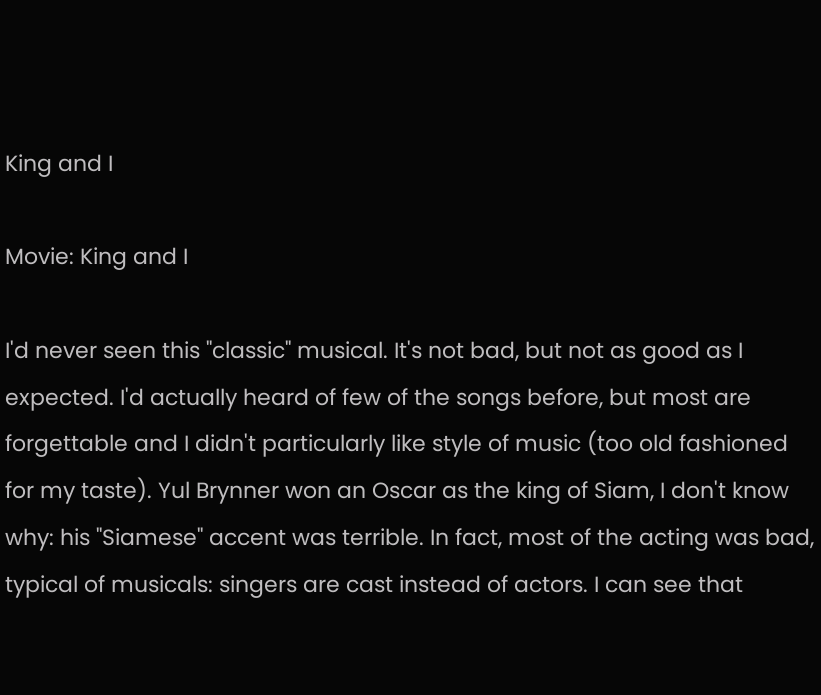King and I

Movie: King and I

I'd never seen this "classic" musical. It's not bad, but not as good as I expected. I'd actually heard of few of the songs before, but most are forgettable and I didn't particularly like style of music (too old fashioned for my taste). Yul Brynner won an Oscar as the king of Siam, I don't know why: his "Siamese" accent was terrible. In fact, most of the acting was bad, typical of musicals: singers are cast instead of actors. I can see that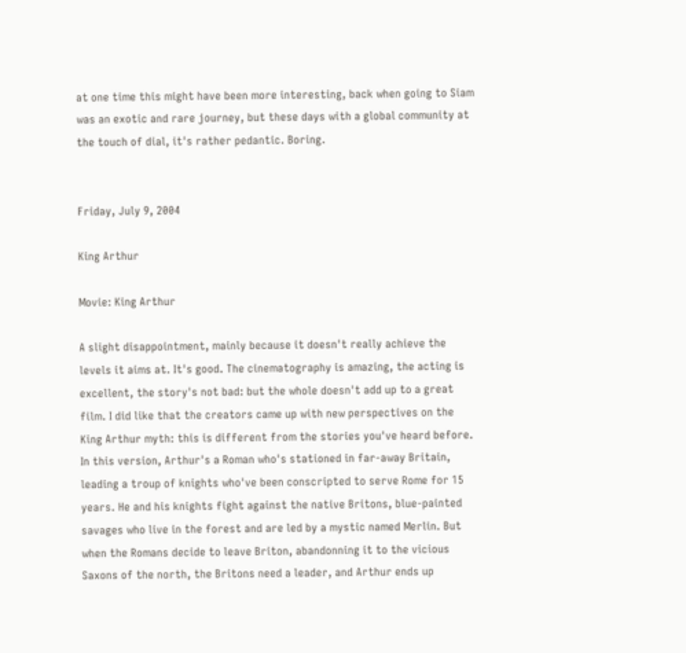at one time this might have been more interesting, back when going to Siam was an exotic and rare journey, but these days with a global community at the touch of dial, it's rather pedantic. Boring.


Friday, July 9, 2004

King Arthur

Movie: King Arthur

A slight disappointment, mainly because it doesn't really achieve the levels it aims at. It's good. The cinematography is amazing, the acting is excellent, the story's not bad: but the whole doesn't add up to a great film. I did like that the creators came up with new perspectives on the King Arthur myth: this is different from the stories you've heard before. In this version, Arthur's a Roman who's stationed in far-away Britain, leading a troup of knights who've been conscripted to serve Rome for 15 years. He and his knights fight against the native Britons, blue-painted savages who live in the forest and are led by a mystic named Merlin. But when the Romans decide to leave Briton, abandonning it to the vicious Saxons of the north, the Britons need a leader, and Arthur ends up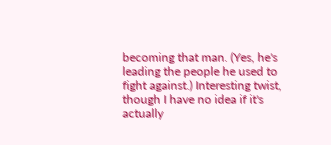becoming that man. (Yes, he's leading the people he used to fight against.) Interesting twist, though I have no idea if it's actually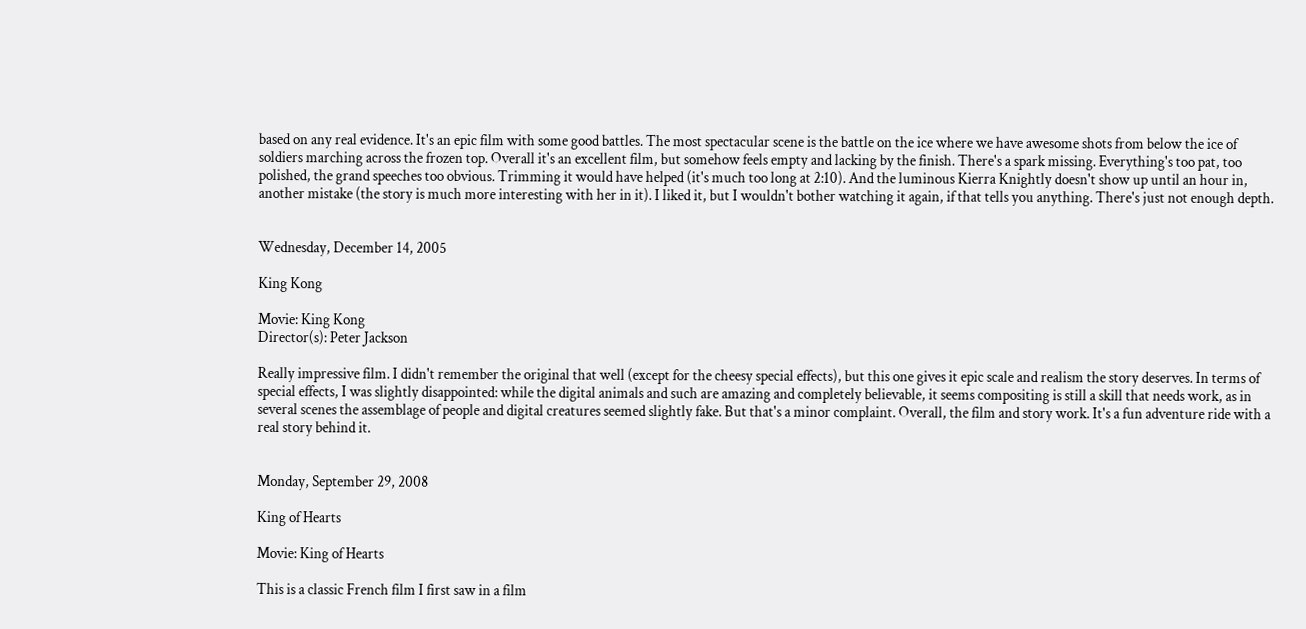based on any real evidence. It's an epic film with some good battles. The most spectacular scene is the battle on the ice where we have awesome shots from below the ice of soldiers marching across the frozen top. Overall it's an excellent film, but somehow feels empty and lacking by the finish. There's a spark missing. Everything's too pat, too polished, the grand speeches too obvious. Trimming it would have helped (it's much too long at 2:10). And the luminous Kierra Knightly doesn't show up until an hour in, another mistake (the story is much more interesting with her in it). I liked it, but I wouldn't bother watching it again, if that tells you anything. There's just not enough depth.


Wednesday, December 14, 2005

King Kong

Movie: King Kong
Director(s): Peter Jackson

Really impressive film. I didn't remember the original that well (except for the cheesy special effects), but this one gives it epic scale and realism the story deserves. In terms of special effects, I was slightly disappointed: while the digital animals and such are amazing and completely believable, it seems compositing is still a skill that needs work, as in several scenes the assemblage of people and digital creatures seemed slightly fake. But that's a minor complaint. Overall, the film and story work. It's a fun adventure ride with a real story behind it.


Monday, September 29, 2008

King of Hearts

Movie: King of Hearts

This is a classic French film I first saw in a film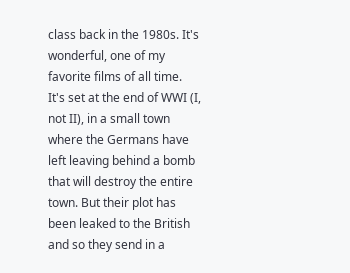class back in the 1980s. It's wonderful, one of my favorite films of all time. It's set at the end of WWI (I, not II), in a small town where the Germans have left leaving behind a bomb that will destroy the entire town. But their plot has been leaked to the British and so they send in a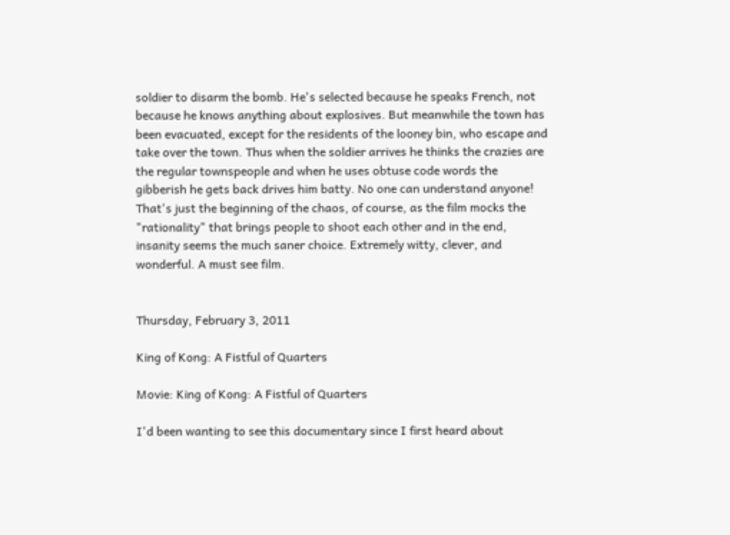soldier to disarm the bomb. He's selected because he speaks French, not because he knows anything about explosives. But meanwhile the town has been evacuated, except for the residents of the looney bin, who escape and take over the town. Thus when the soldier arrives he thinks the crazies are the regular townspeople and when he uses obtuse code words the gibberish he gets back drives him batty. No one can understand anyone! That's just the beginning of the chaos, of course, as the film mocks the "rationality" that brings people to shoot each other and in the end, insanity seems the much saner choice. Extremely witty, clever, and wonderful. A must see film.


Thursday, February 3, 2011

King of Kong: A Fistful of Quarters

Movie: King of Kong: A Fistful of Quarters

I'd been wanting to see this documentary since I first heard about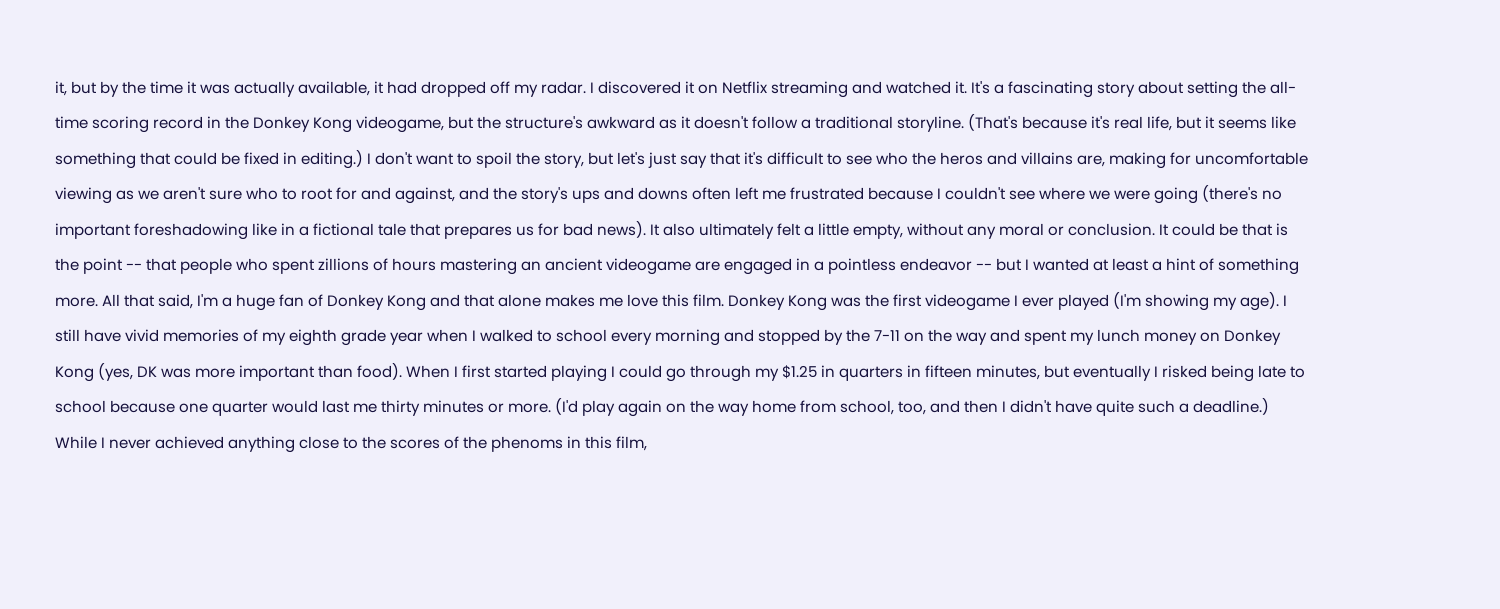it, but by the time it was actually available, it had dropped off my radar. I discovered it on Netflix streaming and watched it. It's a fascinating story about setting the all-time scoring record in the Donkey Kong videogame, but the structure's awkward as it doesn't follow a traditional storyline. (That's because it's real life, but it seems like something that could be fixed in editing.) I don't want to spoil the story, but let's just say that it's difficult to see who the heros and villains are, making for uncomfortable viewing as we aren't sure who to root for and against, and the story's ups and downs often left me frustrated because I couldn't see where we were going (there's no important foreshadowing like in a fictional tale that prepares us for bad news). It also ultimately felt a little empty, without any moral or conclusion. It could be that is the point -- that people who spent zillions of hours mastering an ancient videogame are engaged in a pointless endeavor -- but I wanted at least a hint of something more. All that said, I'm a huge fan of Donkey Kong and that alone makes me love this film. Donkey Kong was the first videogame I ever played (I'm showing my age). I still have vivid memories of my eighth grade year when I walked to school every morning and stopped by the 7-11 on the way and spent my lunch money on Donkey Kong (yes, DK was more important than food). When I first started playing I could go through my $1.25 in quarters in fifteen minutes, but eventually I risked being late to school because one quarter would last me thirty minutes or more. (I'd play again on the way home from school, too, and then I didn't have quite such a deadline.) While I never achieved anything close to the scores of the phenoms in this film,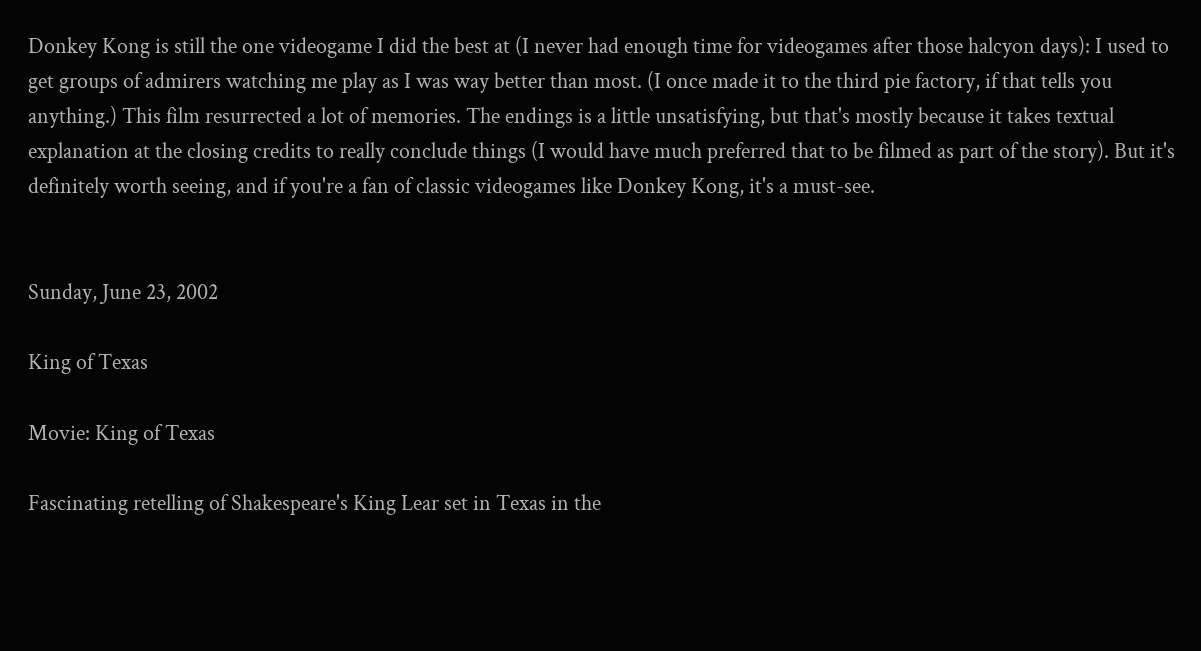Donkey Kong is still the one videogame I did the best at (I never had enough time for videogames after those halcyon days): I used to get groups of admirers watching me play as I was way better than most. (I once made it to the third pie factory, if that tells you anything.) This film resurrected a lot of memories. The endings is a little unsatisfying, but that's mostly because it takes textual explanation at the closing credits to really conclude things (I would have much preferred that to be filmed as part of the story). But it's definitely worth seeing, and if you're a fan of classic videogames like Donkey Kong, it's a must-see.


Sunday, June 23, 2002

King of Texas

Movie: King of Texas

Fascinating retelling of Shakespeare's King Lear set in Texas in the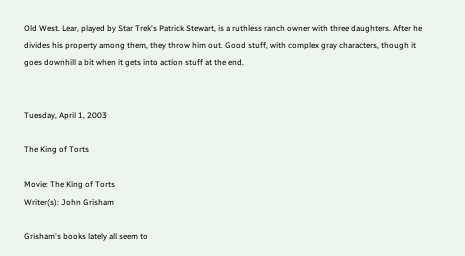Old West. Lear, played by Star Trek's Patrick Stewart, is a ruthless ranch owner with three daughters. After he divides his property among them, they throw him out. Good stuff, with complex gray characters, though it goes downhill a bit when it gets into action stuff at the end.


Tuesday, April 1, 2003

The King of Torts

Movie: The King of Torts
Writer(s): John Grisham

Grisham's books lately all seem to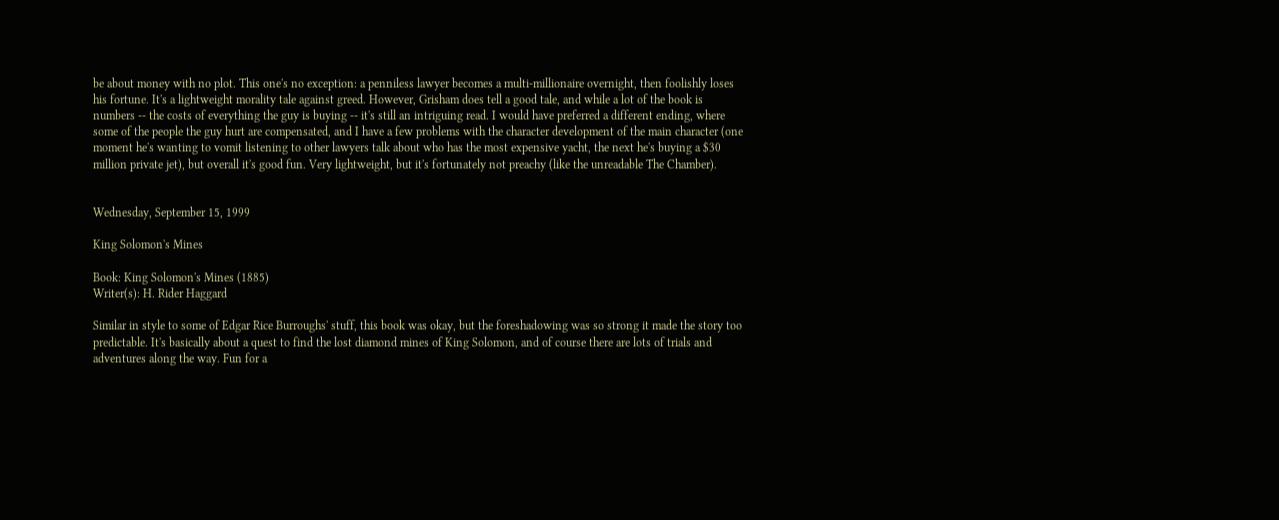be about money with no plot. This one's no exception: a penniless lawyer becomes a multi-millionaire overnight, then foolishly loses his fortune. It's a lightweight morality tale against greed. However, Grisham does tell a good tale, and while a lot of the book is numbers -- the costs of everything the guy is buying -- it's still an intriguing read. I would have preferred a different ending, where some of the people the guy hurt are compensated, and I have a few problems with the character development of the main character (one moment he's wanting to vomit listening to other lawyers talk about who has the most expensive yacht, the next he's buying a $30 million private jet), but overall it's good fun. Very lightweight, but it's fortunately not preachy (like the unreadable The Chamber).


Wednesday, September 15, 1999

King Solomon's Mines

Book: King Solomon's Mines (1885)
Writer(s): H. Rider Haggard

Similar in style to some of Edgar Rice Burroughs' stuff, this book was okay, but the foreshadowing was so strong it made the story too predictable. It's basically about a quest to find the lost diamond mines of King Solomon, and of course there are lots of trials and adventures along the way. Fun for a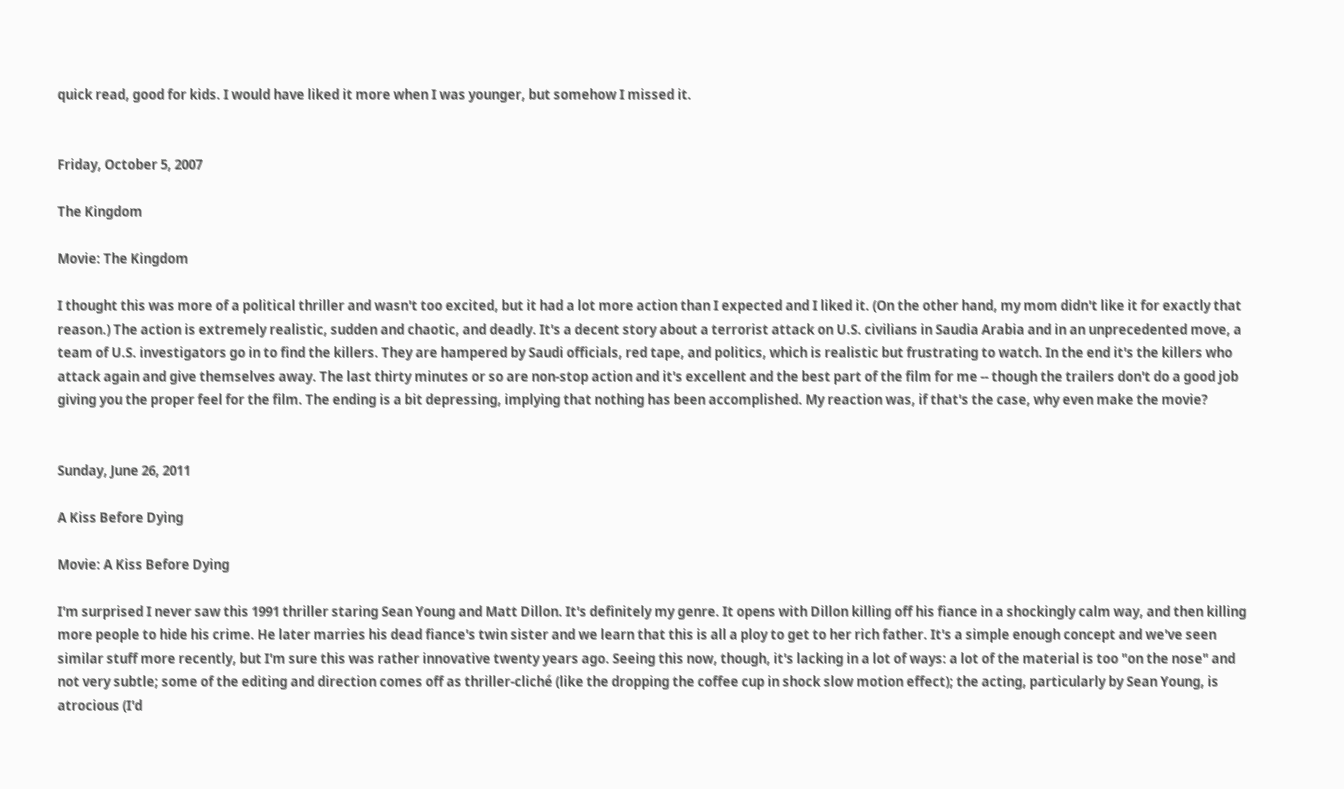quick read, good for kids. I would have liked it more when I was younger, but somehow I missed it.


Friday, October 5, 2007

The Kingdom

Movie: The Kingdom

I thought this was more of a political thriller and wasn't too excited, but it had a lot more action than I expected and I liked it. (On the other hand, my mom didn't like it for exactly that reason.) The action is extremely realistic, sudden and chaotic, and deadly. It's a decent story about a terrorist attack on U.S. civilians in Saudia Arabia and in an unprecedented move, a team of U.S. investigators go in to find the killers. They are hampered by Saudi officials, red tape, and politics, which is realistic but frustrating to watch. In the end it's the killers who attack again and give themselves away. The last thirty minutes or so are non-stop action and it's excellent and the best part of the film for me -- though the trailers don't do a good job giving you the proper feel for the film. The ending is a bit depressing, implying that nothing has been accomplished. My reaction was, if that's the case, why even make the movie?


Sunday, June 26, 2011

A Kiss Before Dying

Movie: A Kiss Before Dying

I'm surprised I never saw this 1991 thriller staring Sean Young and Matt Dillon. It's definitely my genre. It opens with Dillon killing off his fiance in a shockingly calm way, and then killing more people to hide his crime. He later marries his dead fiance's twin sister and we learn that this is all a ploy to get to her rich father. It's a simple enough concept and we've seen similar stuff more recently, but I'm sure this was rather innovative twenty years ago. Seeing this now, though, it's lacking in a lot of ways: a lot of the material is too "on the nose" and not very subtle; some of the editing and direction comes off as thriller-cliché (like the dropping the coffee cup in shock slow motion effect); the acting, particularly by Sean Young, is atrocious (I'd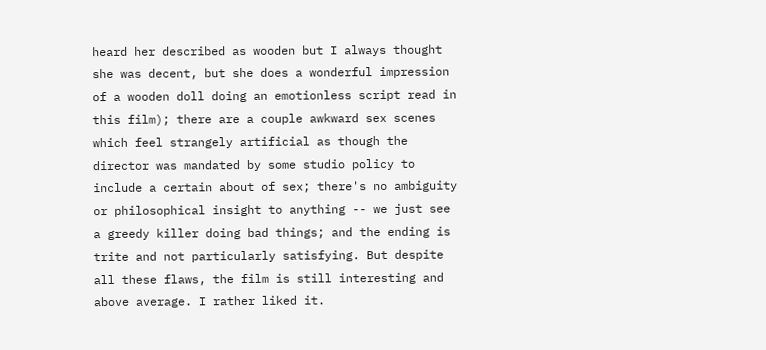heard her described as wooden but I always thought she was decent, but she does a wonderful impression of a wooden doll doing an emotionless script read in this film); there are a couple awkward sex scenes which feel strangely artificial as though the director was mandated by some studio policy to include a certain about of sex; there's no ambiguity or philosophical insight to anything -- we just see a greedy killer doing bad things; and the ending is trite and not particularly satisfying. But despite all these flaws, the film is still interesting and above average. I rather liked it.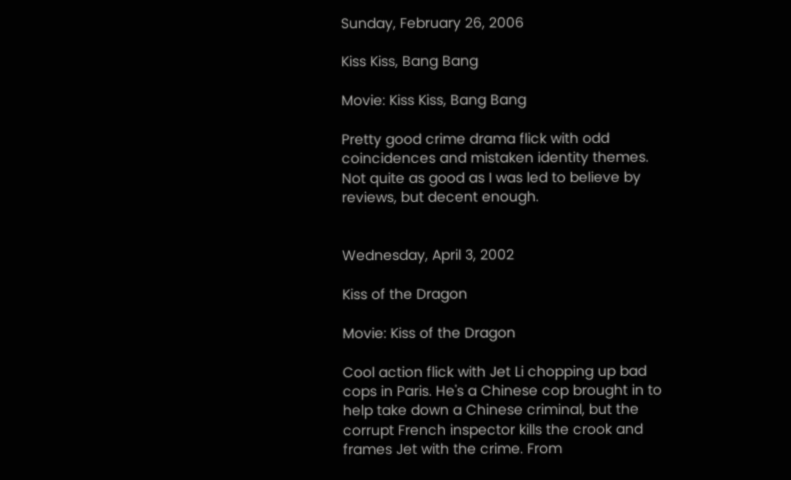Sunday, February 26, 2006

Kiss Kiss, Bang Bang

Movie: Kiss Kiss, Bang Bang

Pretty good crime drama flick with odd coincidences and mistaken identity themes. Not quite as good as I was led to believe by reviews, but decent enough.


Wednesday, April 3, 2002

Kiss of the Dragon

Movie: Kiss of the Dragon

Cool action flick with Jet Li chopping up bad cops in Paris. He's a Chinese cop brought in to help take down a Chinese criminal, but the corrupt French inspector kills the crook and frames Jet with the crime. From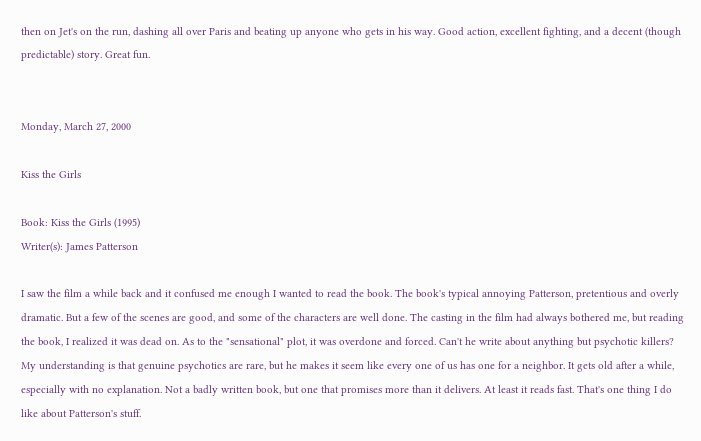then on Jet's on the run, dashing all over Paris and beating up anyone who gets in his way. Good action, excellent fighting, and a decent (though predictable) story. Great fun.


Monday, March 27, 2000

Kiss the Girls

Book: Kiss the Girls (1995)
Writer(s): James Patterson

I saw the film a while back and it confused me enough I wanted to read the book. The book's typical annoying Patterson, pretentious and overly dramatic. But a few of the scenes are good, and some of the characters are well done. The casting in the film had always bothered me, but reading the book, I realized it was dead on. As to the "sensational" plot, it was overdone and forced. Can't he write about anything but psychotic killers? My understanding is that genuine psychotics are rare, but he makes it seem like every one of us has one for a neighbor. It gets old after a while, especially with no explanation. Not a badly written book, but one that promises more than it delivers. At least it reads fast. That's one thing I do like about Patterson's stuff.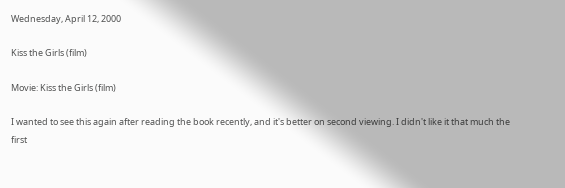Wednesday, April 12, 2000

Kiss the Girls (film)

Movie: Kiss the Girls (film)

I wanted to see this again after reading the book recently, and it's better on second viewing. I didn't like it that much the first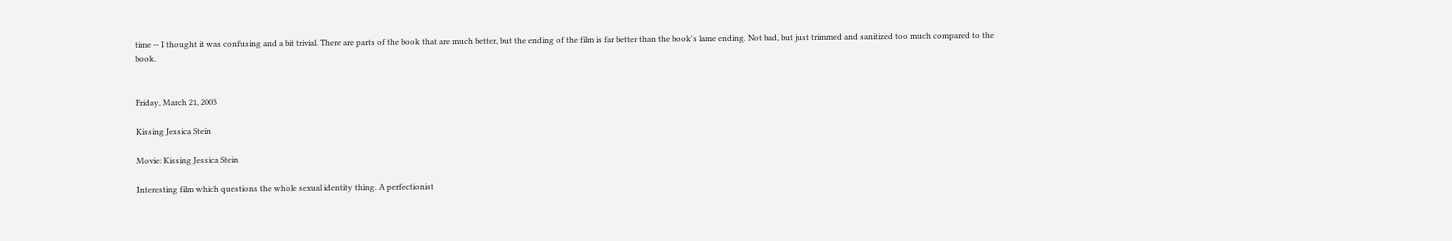time -- I thought it was confusing and a bit trivial. There are parts of the book that are much better, but the ending of the film is far better than the book's lame ending. Not bad, but just trimmed and sanitized too much compared to the book.


Friday, March 21, 2003

Kissing Jessica Stein

Movie: Kissing Jessica Stein

Interesting film which questions the whole sexual identity thing. A perfectionist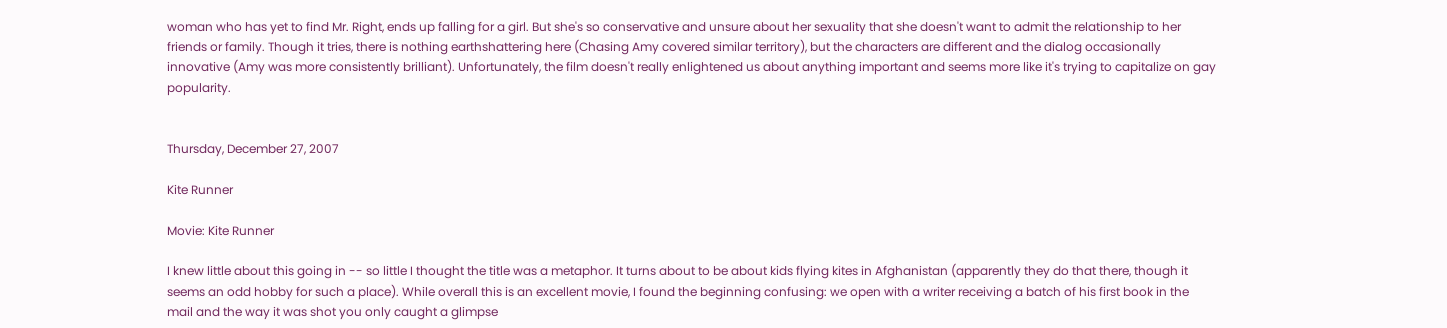woman who has yet to find Mr. Right, ends up falling for a girl. But she's so conservative and unsure about her sexuality that she doesn't want to admit the relationship to her friends or family. Though it tries, there is nothing earthshattering here (Chasing Amy covered similar territory), but the characters are different and the dialog occasionally innovative (Amy was more consistently brilliant). Unfortunately, the film doesn't really enlightened us about anything important and seems more like it's trying to capitalize on gay popularity.


Thursday, December 27, 2007

Kite Runner

Movie: Kite Runner

I knew little about this going in -- so little I thought the title was a metaphor. It turns about to be about kids flying kites in Afghanistan (apparently they do that there, though it seems an odd hobby for such a place). While overall this is an excellent movie, I found the beginning confusing: we open with a writer receiving a batch of his first book in the mail and the way it was shot you only caught a glimpse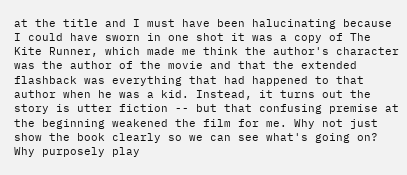at the title and I must have been halucinating because I could have sworn in one shot it was a copy of The Kite Runner, which made me think the author's character was the author of the movie and that the extended flashback was everything that had happened to that author when he was a kid. Instead, it turns out the story is utter fiction -- but that confusing premise at the beginning weakened the film for me. Why not just show the book clearly so we can see what's going on? Why purposely play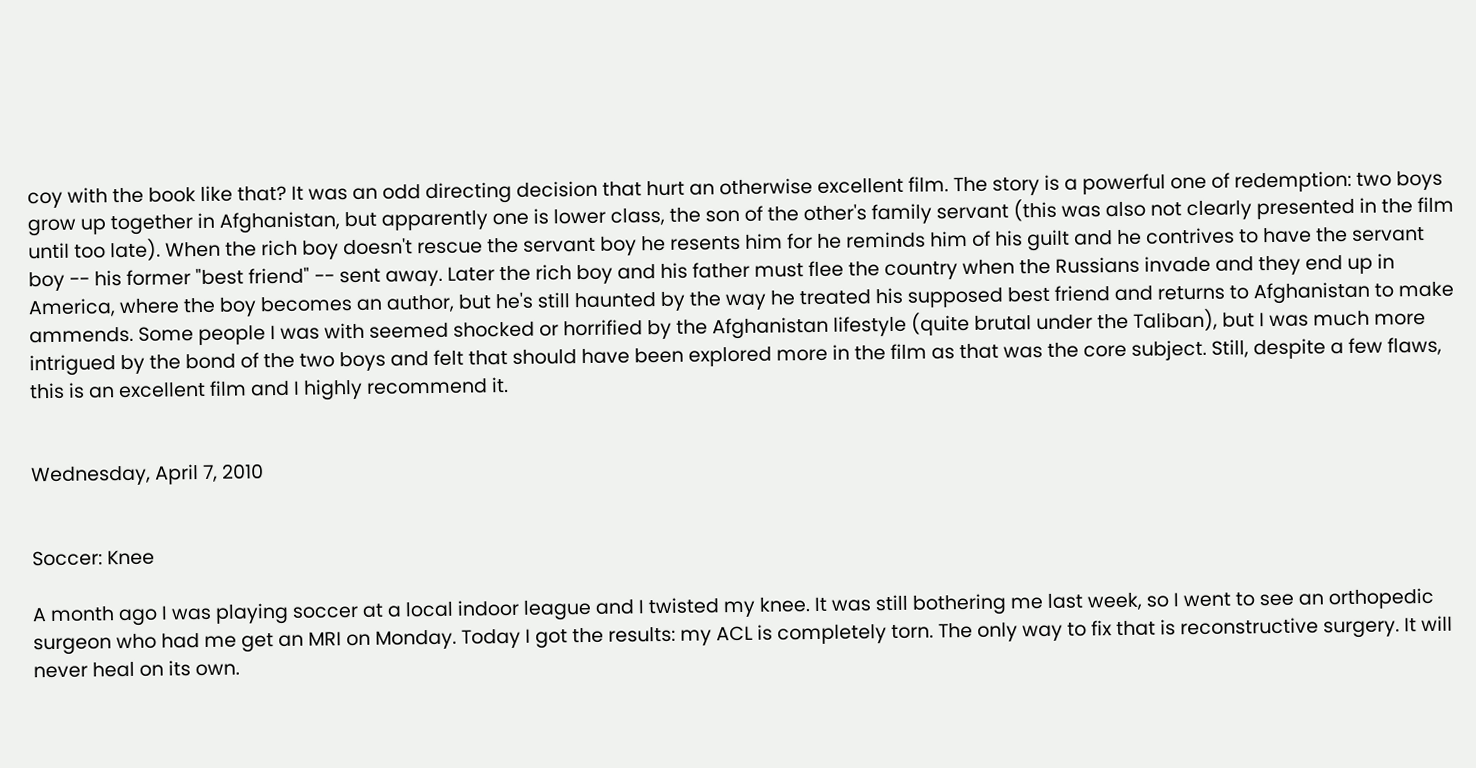coy with the book like that? It was an odd directing decision that hurt an otherwise excellent film. The story is a powerful one of redemption: two boys grow up together in Afghanistan, but apparently one is lower class, the son of the other's family servant (this was also not clearly presented in the film until too late). When the rich boy doesn't rescue the servant boy he resents him for he reminds him of his guilt and he contrives to have the servant boy -- his former "best friend" -- sent away. Later the rich boy and his father must flee the country when the Russians invade and they end up in America, where the boy becomes an author, but he's still haunted by the way he treated his supposed best friend and returns to Afghanistan to make ammends. Some people I was with seemed shocked or horrified by the Afghanistan lifestyle (quite brutal under the Taliban), but I was much more intrigued by the bond of the two boys and felt that should have been explored more in the film as that was the core subject. Still, despite a few flaws, this is an excellent film and I highly recommend it.


Wednesday, April 7, 2010


Soccer: Knee

A month ago I was playing soccer at a local indoor league and I twisted my knee. It was still bothering me last week, so I went to see an orthopedic surgeon who had me get an MRI on Monday. Today I got the results: my ACL is completely torn. The only way to fix that is reconstructive surgery. It will never heal on its own.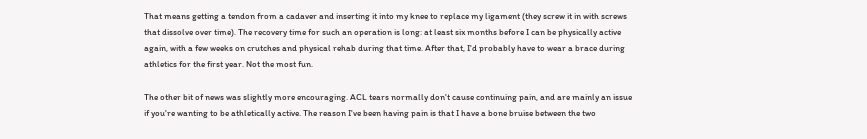That means getting a tendon from a cadaver and inserting it into my knee to replace my ligament (they screw it in with screws that dissolve over time). The recovery time for such an operation is long: at least six months before I can be physically active again, with a few weeks on crutches and physical rehab during that time. After that, I'd probably have to wear a brace during athletics for the first year. Not the most fun.

The other bit of news was slightly more encouraging. ACL tears normally don't cause continuing pain, and are mainly an issue if you're wanting to be athletically active. The reason I've been having pain is that I have a bone bruise between the two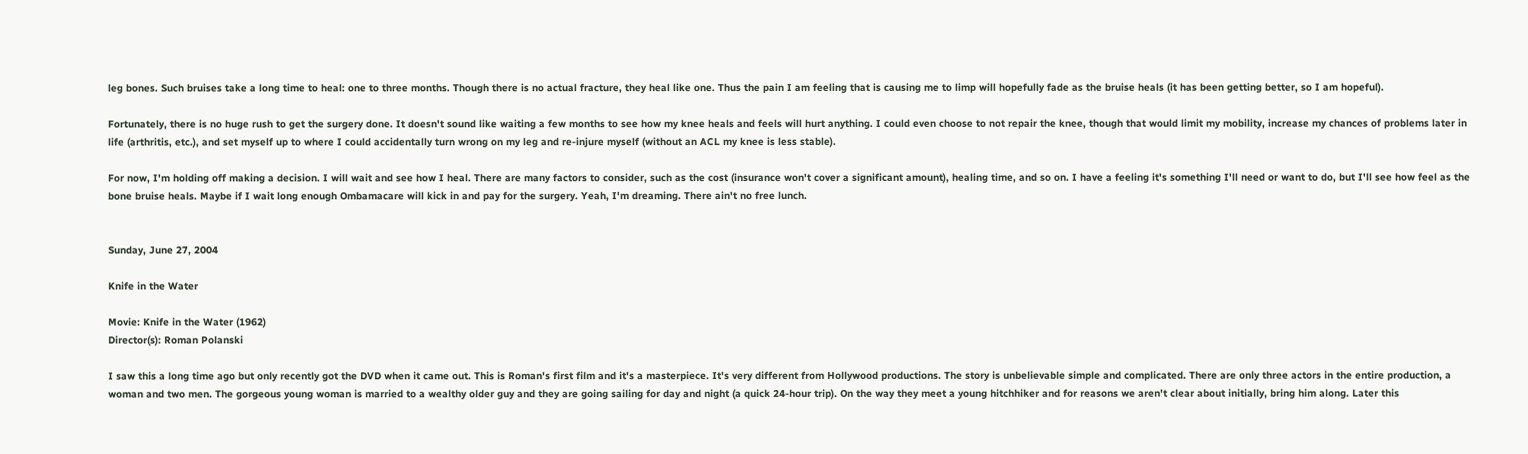leg bones. Such bruises take a long time to heal: one to three months. Though there is no actual fracture, they heal like one. Thus the pain I am feeling that is causing me to limp will hopefully fade as the bruise heals (it has been getting better, so I am hopeful).

Fortunately, there is no huge rush to get the surgery done. It doesn't sound like waiting a few months to see how my knee heals and feels will hurt anything. I could even choose to not repair the knee, though that would limit my mobility, increase my chances of problems later in life (arthritis, etc.), and set myself up to where I could accidentally turn wrong on my leg and re-injure myself (without an ACL my knee is less stable).

For now, I'm holding off making a decision. I will wait and see how I heal. There are many factors to consider, such as the cost (insurance won't cover a significant amount), healing time, and so on. I have a feeling it's something I'll need or want to do, but I'll see how feel as the bone bruise heals. Maybe if I wait long enough Ombamacare will kick in and pay for the surgery. Yeah, I'm dreaming. There ain't no free lunch.


Sunday, June 27, 2004

Knife in the Water

Movie: Knife in the Water (1962)
Director(s): Roman Polanski

I saw this a long time ago but only recently got the DVD when it came out. This is Roman's first film and it's a masterpiece. It's very different from Hollywood productions. The story is unbelievable simple and complicated. There are only three actors in the entire production, a woman and two men. The gorgeous young woman is married to a wealthy older guy and they are going sailing for day and night (a quick 24-hour trip). On the way they meet a young hitchhiker and for reasons we aren't clear about initially, bring him along. Later this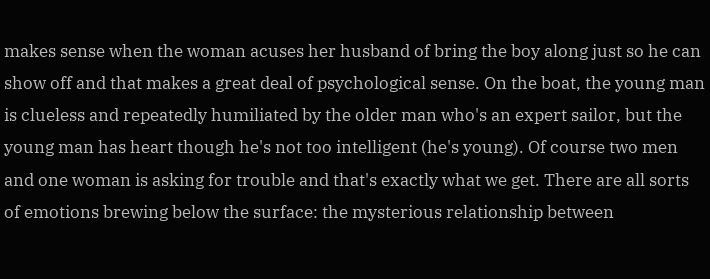makes sense when the woman acuses her husband of bring the boy along just so he can show off and that makes a great deal of psychological sense. On the boat, the young man is clueless and repeatedly humiliated by the older man who's an expert sailor, but the young man has heart though he's not too intelligent (he's young). Of course two men and one woman is asking for trouble and that's exactly what we get. There are all sorts of emotions brewing below the surface: the mysterious relationship between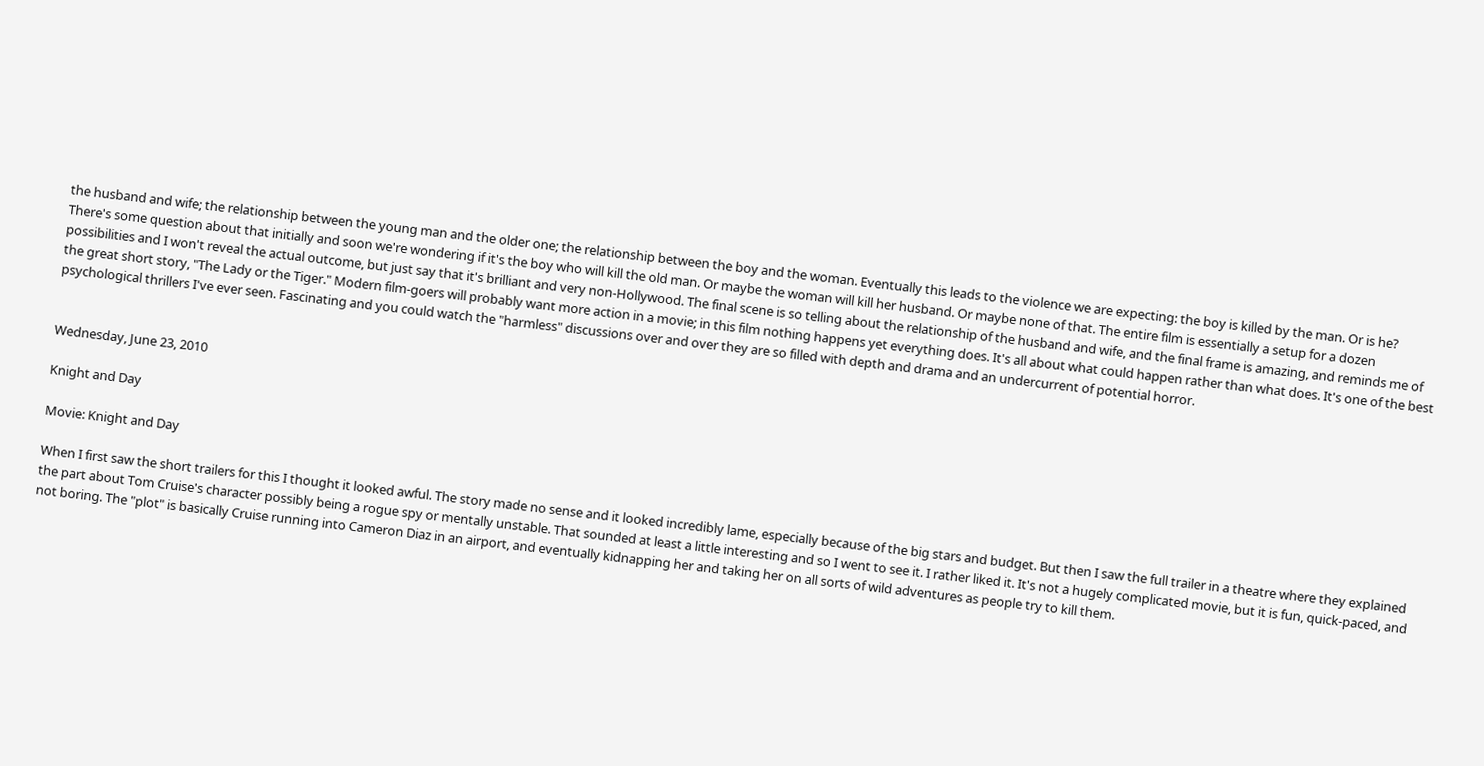the husband and wife; the relationship between the young man and the older one; the relationship between the boy and the woman. Eventually this leads to the violence we are expecting: the boy is killed by the man. Or is he? There's some question about that initially and soon we're wondering if it's the boy who will kill the old man. Or maybe the woman will kill her husband. Or maybe none of that. The entire film is essentially a setup for a dozen possibilities and I won't reveal the actual outcome, but just say that it's brilliant and very non-Hollywood. The final scene is so telling about the relationship of the husband and wife, and the final frame is amazing, and reminds me of the great short story, "The Lady or the Tiger." Modern film-goers will probably want more action in a movie; in this film nothing happens yet everything does. It's all about what could happen rather than what does. It's one of the best psychological thrillers I've ever seen. Fascinating and you could watch the "harmless" discussions over and over they are so filled with depth and drama and an undercurrent of potential horror.


Wednesday, June 23, 2010

Knight and Day

Movie: Knight and Day

When I first saw the short trailers for this I thought it looked awful. The story made no sense and it looked incredibly lame, especially because of the big stars and budget. But then I saw the full trailer in a theatre where they explained the part about Tom Cruise's character possibly being a rogue spy or mentally unstable. That sounded at least a little interesting and so I went to see it. I rather liked it. It's not a hugely complicated movie, but it is fun, quick-paced, and not boring. The "plot" is basically Cruise running into Cameron Diaz in an airport, and eventually kidnapping her and taking her on all sorts of wild adventures as people try to kill them.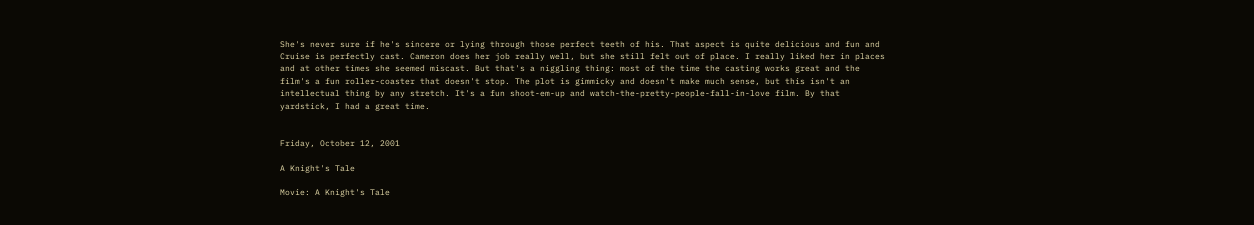She's never sure if he's sincere or lying through those perfect teeth of his. That aspect is quite delicious and fun and Cruise is perfectly cast. Cameron does her job really well, but she still felt out of place. I really liked her in places and at other times she seemed miscast. But that's a niggling thing: most of the time the casting works great and the film's a fun roller-coaster that doesn't stop. The plot is gimmicky and doesn't make much sense, but this isn't an intellectual thing by any stretch. It's a fun shoot-em-up and watch-the-pretty-people-fall-in-love film. By that yardstick, I had a great time.


Friday, October 12, 2001

A Knight's Tale

Movie: A Knight's Tale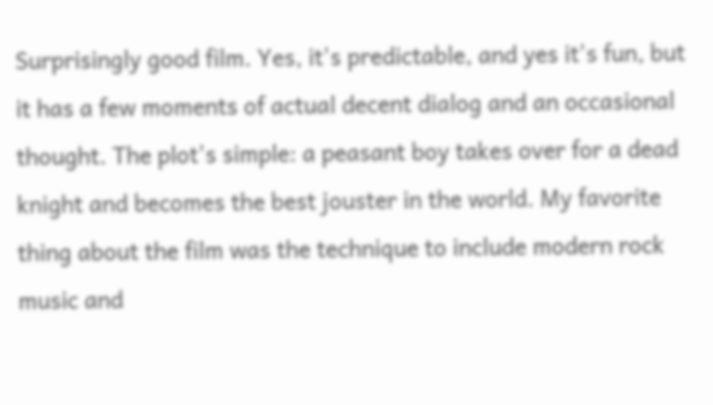Surprisingly good film. Yes, it's predictable, and yes it's fun, but it has a few moments of actual decent dialog and an occasional thought. The plot's simple: a peasant boy takes over for a dead knight and becomes the best jouster in the world. My favorite thing about the film was the technique to include modern rock music and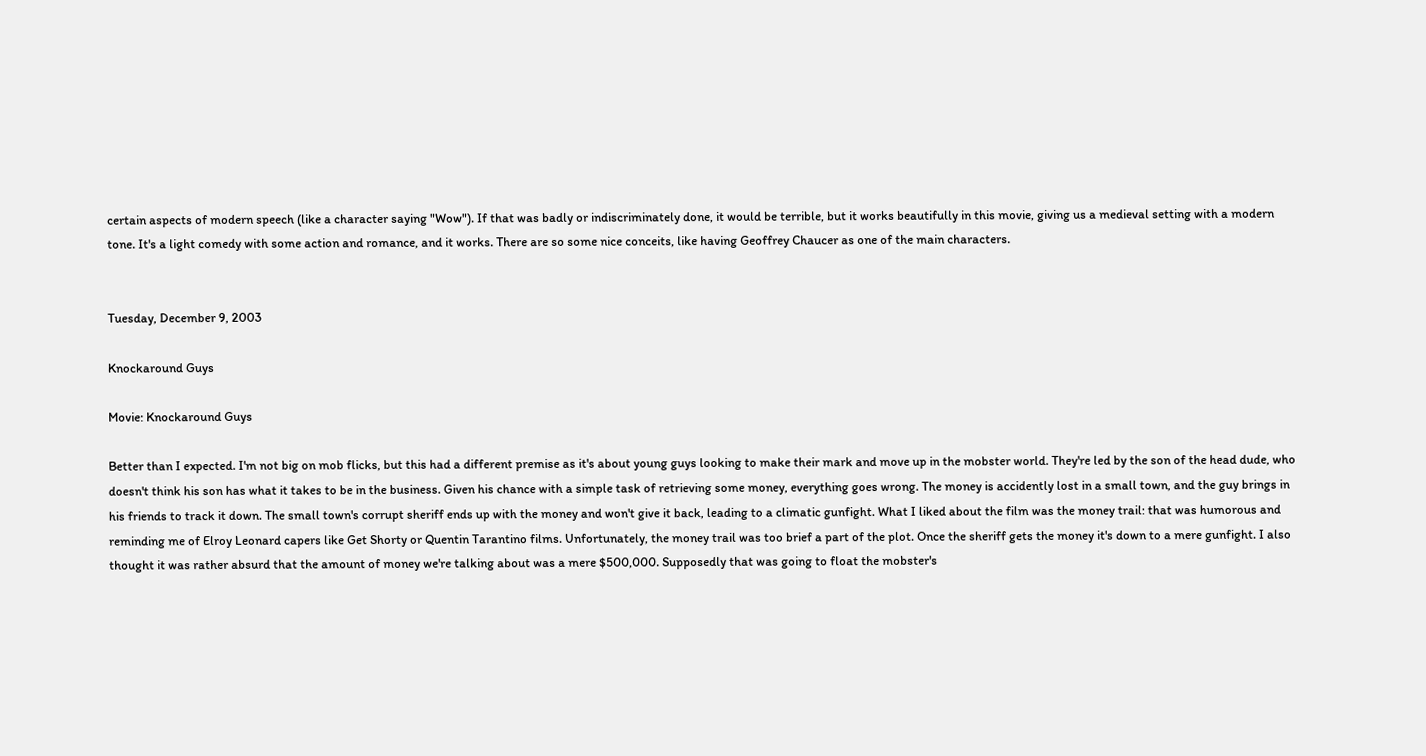certain aspects of modern speech (like a character saying "Wow"). If that was badly or indiscriminately done, it would be terrible, but it works beautifully in this movie, giving us a medieval setting with a modern tone. It's a light comedy with some action and romance, and it works. There are so some nice conceits, like having Geoffrey Chaucer as one of the main characters.


Tuesday, December 9, 2003

Knockaround Guys

Movie: Knockaround Guys

Better than I expected. I'm not big on mob flicks, but this had a different premise as it's about young guys looking to make their mark and move up in the mobster world. They're led by the son of the head dude, who doesn't think his son has what it takes to be in the business. Given his chance with a simple task of retrieving some money, everything goes wrong. The money is accidently lost in a small town, and the guy brings in his friends to track it down. The small town's corrupt sheriff ends up with the money and won't give it back, leading to a climatic gunfight. What I liked about the film was the money trail: that was humorous and reminding me of Elroy Leonard capers like Get Shorty or Quentin Tarantino films. Unfortunately, the money trail was too brief a part of the plot. Once the sheriff gets the money it's down to a mere gunfight. I also thought it was rather absurd that the amount of money we're talking about was a mere $500,000. Supposedly that was going to float the mobster's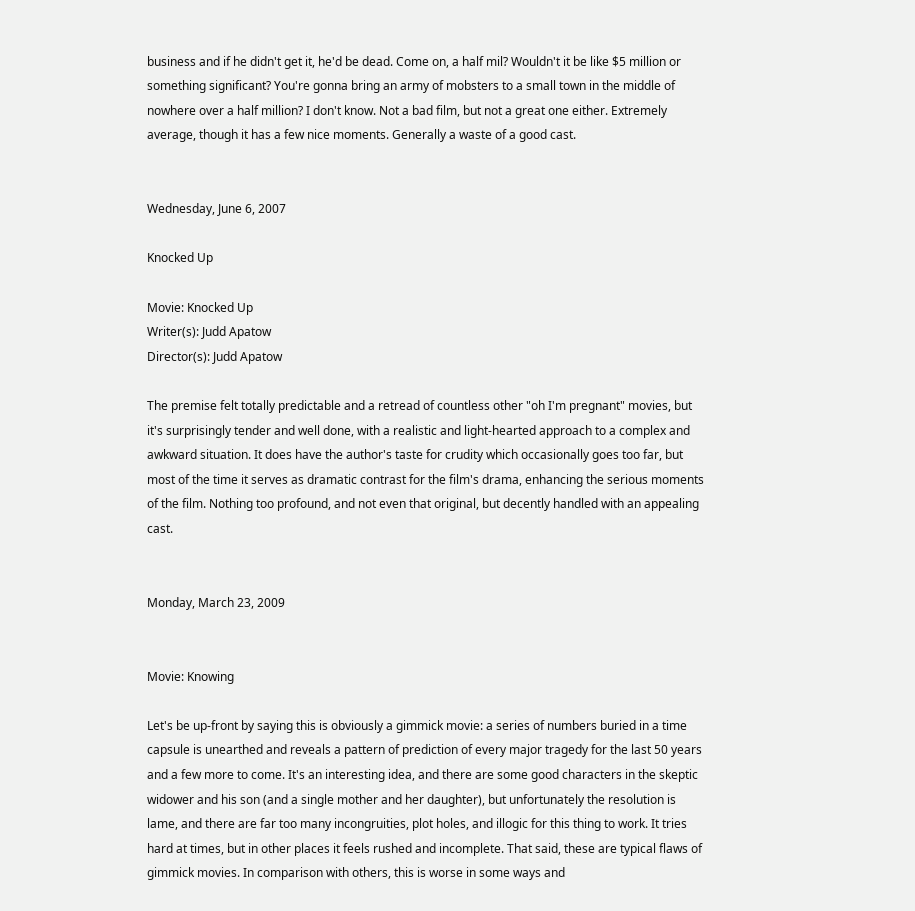business and if he didn't get it, he'd be dead. Come on, a half mil? Wouldn't it be like $5 million or something significant? You're gonna bring an army of mobsters to a small town in the middle of nowhere over a half million? I don't know. Not a bad film, but not a great one either. Extremely average, though it has a few nice moments. Generally a waste of a good cast.


Wednesday, June 6, 2007

Knocked Up

Movie: Knocked Up
Writer(s): Judd Apatow
Director(s): Judd Apatow

The premise felt totally predictable and a retread of countless other "oh I'm pregnant" movies, but it's surprisingly tender and well done, with a realistic and light-hearted approach to a complex and awkward situation. It does have the author's taste for crudity which occasionally goes too far, but most of the time it serves as dramatic contrast for the film's drama, enhancing the serious moments of the film. Nothing too profound, and not even that original, but decently handled with an appealing cast.


Monday, March 23, 2009


Movie: Knowing

Let's be up-front by saying this is obviously a gimmick movie: a series of numbers buried in a time capsule is unearthed and reveals a pattern of prediction of every major tragedy for the last 50 years and a few more to come. It's an interesting idea, and there are some good characters in the skeptic widower and his son (and a single mother and her daughter), but unfortunately the resolution is lame, and there are far too many incongruities, plot holes, and illogic for this thing to work. It tries hard at times, but in other places it feels rushed and incomplete. That said, these are typical flaws of gimmick movies. In comparison with others, this is worse in some ways and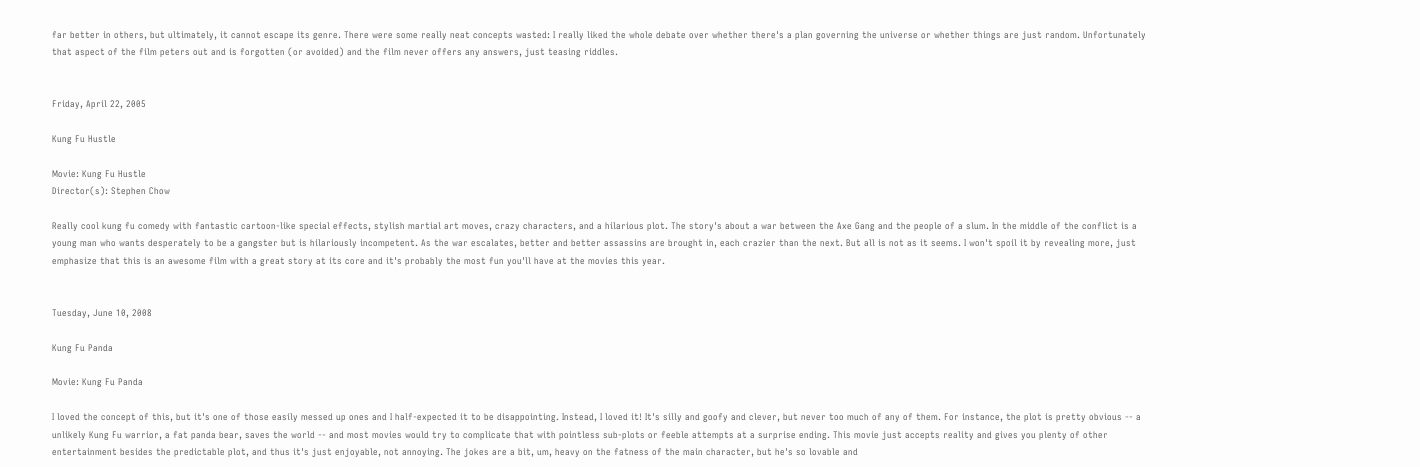far better in others, but ultimately, it cannot escape its genre. There were some really neat concepts wasted: I really liked the whole debate over whether there's a plan governing the universe or whether things are just random. Unfortunately that aspect of the film peters out and is forgotten (or avoided) and the film never offers any answers, just teasing riddles.


Friday, April 22, 2005

Kung Fu Hustle

Movie: Kung Fu Hustle
Director(s): Stephen Chow

Really cool kung fu comedy with fantastic cartoon-like special effects, stylish martial art moves, crazy characters, and a hilarious plot. The story's about a war between the Axe Gang and the people of a slum. In the middle of the conflict is a young man who wants desperately to be a gangster but is hilariously incompetent. As the war escalates, better and better assassins are brought in, each crazier than the next. But all is not as it seems. I won't spoil it by revealing more, just emphasize that this is an awesome film with a great story at its core and it's probably the most fun you'll have at the movies this year.


Tuesday, June 10, 2008

Kung Fu Panda

Movie: Kung Fu Panda

I loved the concept of this, but it's one of those easily messed up ones and I half-expected it to be disappointing. Instead, I loved it! It's silly and goofy and clever, but never too much of any of them. For instance, the plot is pretty obvious -- a unlikely Kung Fu warrior, a fat panda bear, saves the world -- and most movies would try to complicate that with pointless sub-plots or feeble attempts at a surprise ending. This movie just accepts reality and gives you plenty of other entertainment besides the predictable plot, and thus it's just enjoyable, not annoying. The jokes are a bit, um, heavy on the fatness of the main character, but he's so lovable and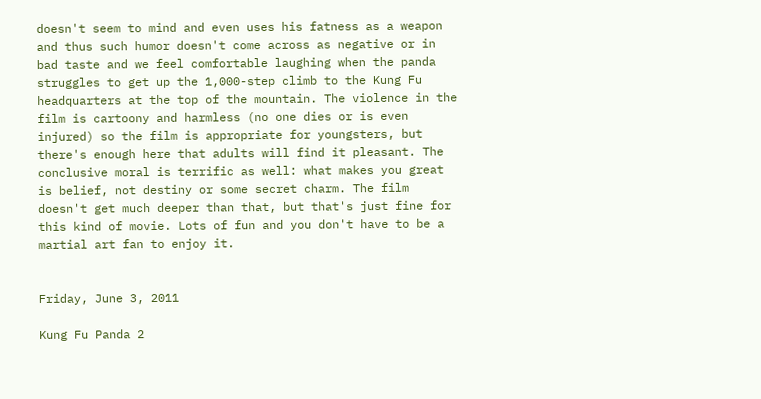doesn't seem to mind and even uses his fatness as a weapon and thus such humor doesn't come across as negative or in bad taste and we feel comfortable laughing when the panda struggles to get up the 1,000-step climb to the Kung Fu headquarters at the top of the mountain. The violence in the film is cartoony and harmless (no one dies or is even injured) so the film is appropriate for youngsters, but there's enough here that adults will find it pleasant. The conclusive moral is terrific as well: what makes you great is belief, not destiny or some secret charm. The film doesn't get much deeper than that, but that's just fine for this kind of movie. Lots of fun and you don't have to be a martial art fan to enjoy it.


Friday, June 3, 2011

Kung Fu Panda 2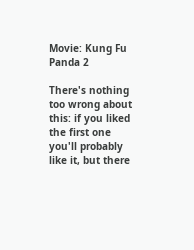Movie: Kung Fu Panda 2

There's nothing too wrong about this: if you liked the first one you'll probably like it, but there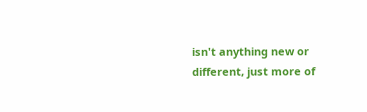isn't anything new or different, just more of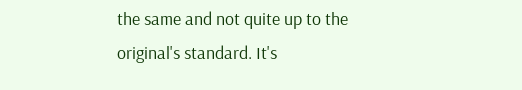the same and not quite up to the original's standard. It's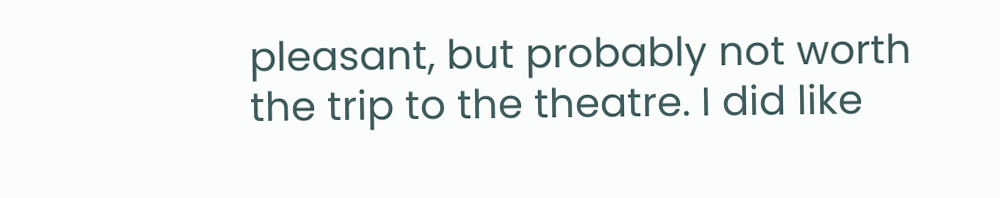pleasant, but probably not worth the trip to the theatre. I did like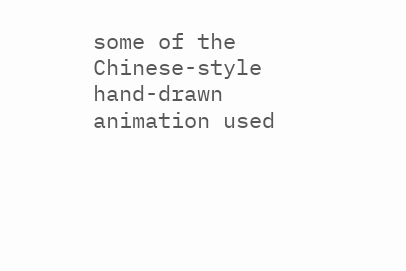some of the Chinese-style hand-drawn animation used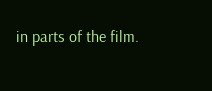in parts of the film.